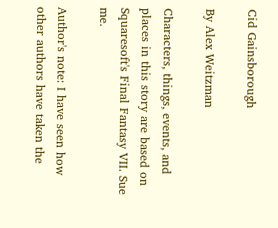Cid Gainsborough

By Alex Weitzman

Characters, things, events, and places in this story are based on Squaresoft's Final Fantasy VII. Sue me.

Author's note: I have seen how other authors have taken the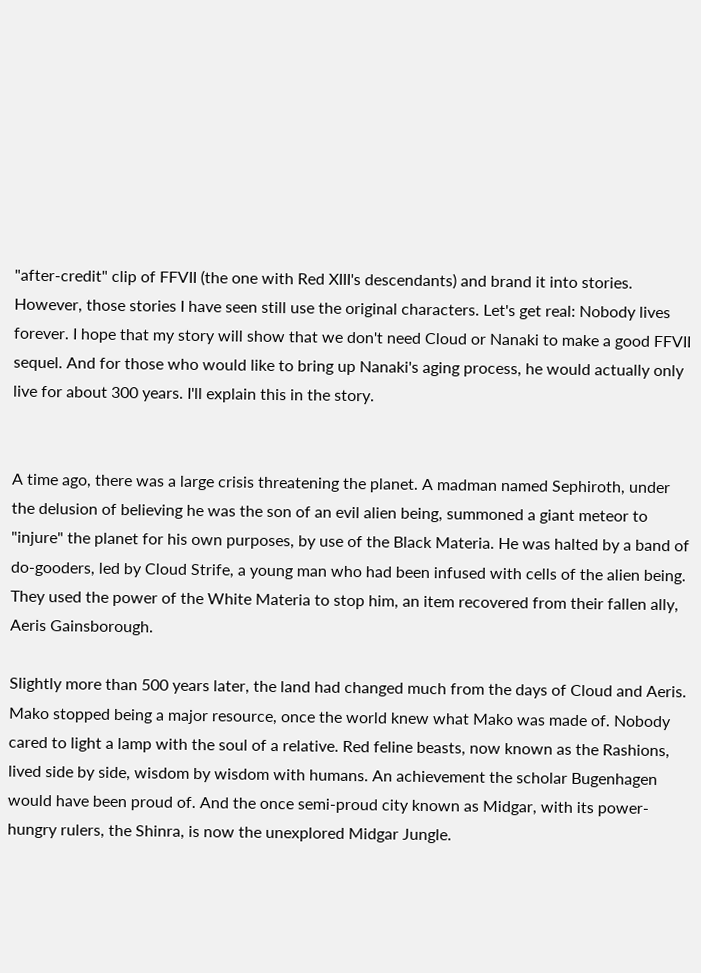"after-credit" clip of FFVII (the one with Red XIII's descendants) and brand it into stories. However, those stories I have seen still use the original characters. Let's get real: Nobody lives forever. I hope that my story will show that we don't need Cloud or Nanaki to make a good FFVII sequel. And for those who would like to bring up Nanaki's aging process, he would actually only live for about 300 years. I'll explain this in the story.


A time ago, there was a large crisis threatening the planet. A madman named Sephiroth, under the delusion of believing he was the son of an evil alien being, summoned a giant meteor to "injure" the planet for his own purposes, by use of the Black Materia. He was halted by a band of do-gooders, led by Cloud Strife, a young man who had been infused with cells of the alien being. They used the power of the White Materia to stop him, an item recovered from their fallen ally, Aeris Gainsborough.

Slightly more than 500 years later, the land had changed much from the days of Cloud and Aeris. Mako stopped being a major resource, once the world knew what Mako was made of. Nobody cared to light a lamp with the soul of a relative. Red feline beasts, now known as the Rashions, lived side by side, wisdom by wisdom with humans. An achievement the scholar Bugenhagen would have been proud of. And the once semi-proud city known as Midgar, with its power-hungry rulers, the Shinra, is now the unexplored Midgar Jungle.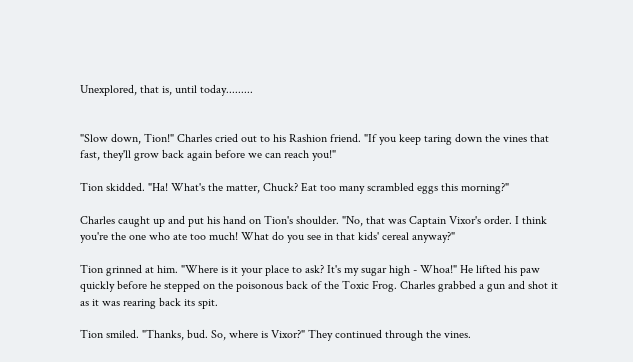Unexplored, that is, until today.........


"Slow down, Tion!" Charles cried out to his Rashion friend. "If you keep taring down the vines that fast, they'll grow back again before we can reach you!"

Tion skidded. "Ha! What's the matter, Chuck? Eat too many scrambled eggs this morning?"

Charles caught up and put his hand on Tion's shoulder. "No, that was Captain Vixor's order. I think you're the one who ate too much! What do you see in that kids' cereal anyway?"

Tion grinned at him. "Where is it your place to ask? It's my sugar high - Whoa!" He lifted his paw quickly before he stepped on the poisonous back of the Toxic Frog. Charles grabbed a gun and shot it as it was rearing back its spit.

Tion smiled. "Thanks, bud. So, where is Vixor?" They continued through the vines.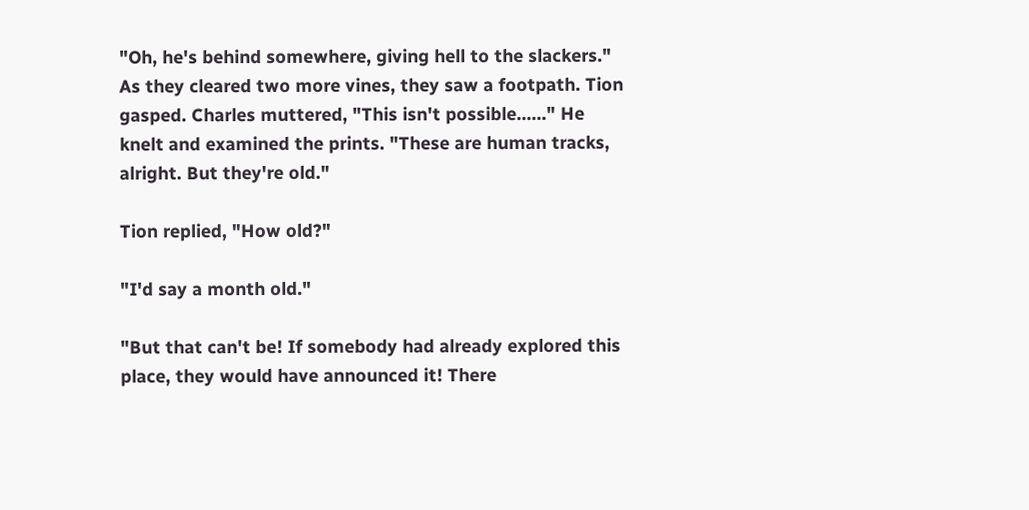"Oh, he's behind somewhere, giving hell to the slackers." As they cleared two more vines, they saw a footpath. Tion gasped. Charles muttered, "This isn't possible......" He knelt and examined the prints. "These are human tracks, alright. But they're old."

Tion replied, "How old?"

"I'd say a month old."

"But that can't be! If somebody had already explored this place, they would have announced it! There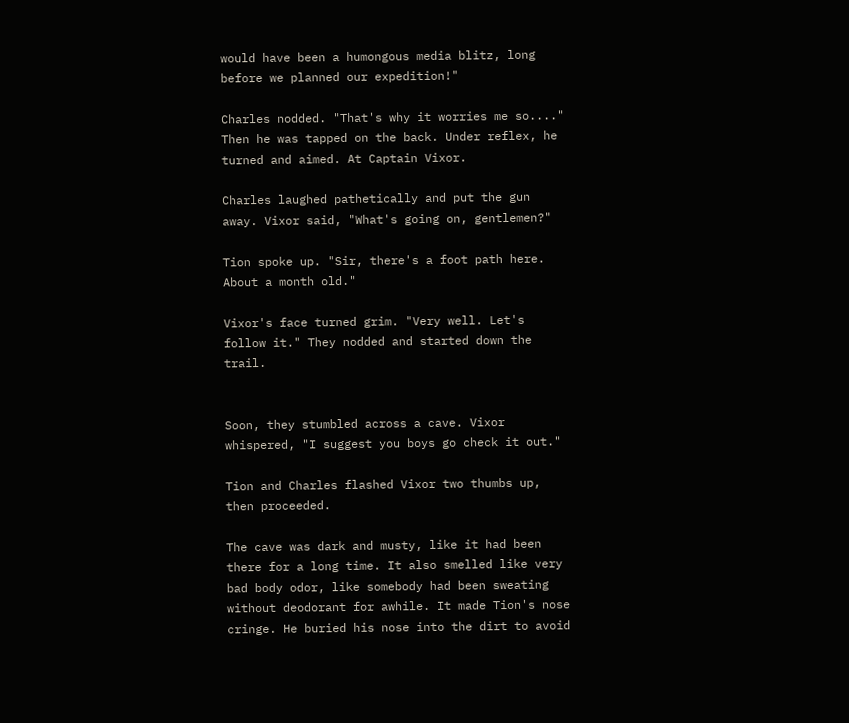would have been a humongous media blitz, long before we planned our expedition!"

Charles nodded. "That's why it worries me so...." Then he was tapped on the back. Under reflex, he turned and aimed. At Captain Vixor.

Charles laughed pathetically and put the gun away. Vixor said, "What's going on, gentlemen?"

Tion spoke up. "Sir, there's a foot path here. About a month old."

Vixor's face turned grim. "Very well. Let's follow it." They nodded and started down the trail.


Soon, they stumbled across a cave. Vixor whispered, "I suggest you boys go check it out."

Tion and Charles flashed Vixor two thumbs up, then proceeded.

The cave was dark and musty, like it had been there for a long time. It also smelled like very bad body odor, like somebody had been sweating without deodorant for awhile. It made Tion's nose cringe. He buried his nose into the dirt to avoid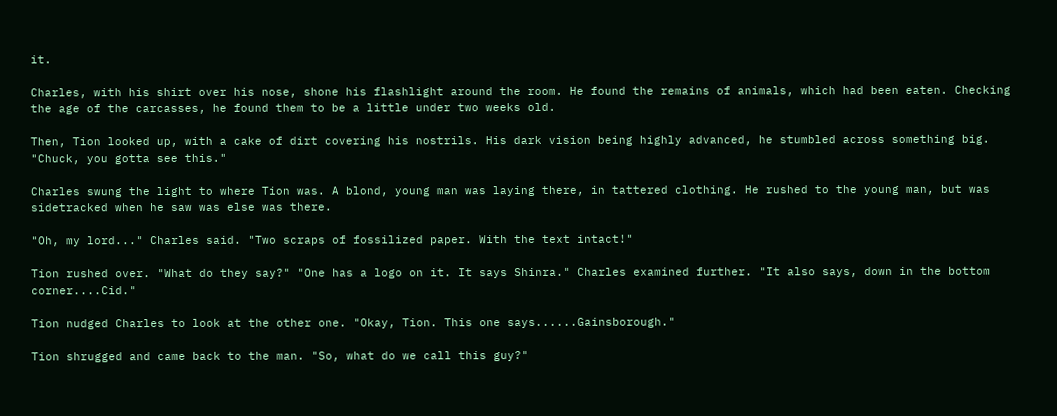it.

Charles, with his shirt over his nose, shone his flashlight around the room. He found the remains of animals, which had been eaten. Checking the age of the carcasses, he found them to be a little under two weeks old.

Then, Tion looked up, with a cake of dirt covering his nostrils. His dark vision being highly advanced, he stumbled across something big. "Chuck, you gotta see this."

Charles swung the light to where Tion was. A blond, young man was laying there, in tattered clothing. He rushed to the young man, but was sidetracked when he saw was else was there.

"Oh, my lord..." Charles said. "Two scraps of fossilized paper. With the text intact!"

Tion rushed over. "What do they say?" "One has a logo on it. It says Shinra." Charles examined further. "It also says, down in the bottom corner....Cid."

Tion nudged Charles to look at the other one. "Okay, Tion. This one says......Gainsborough."

Tion shrugged and came back to the man. "So, what do we call this guy?"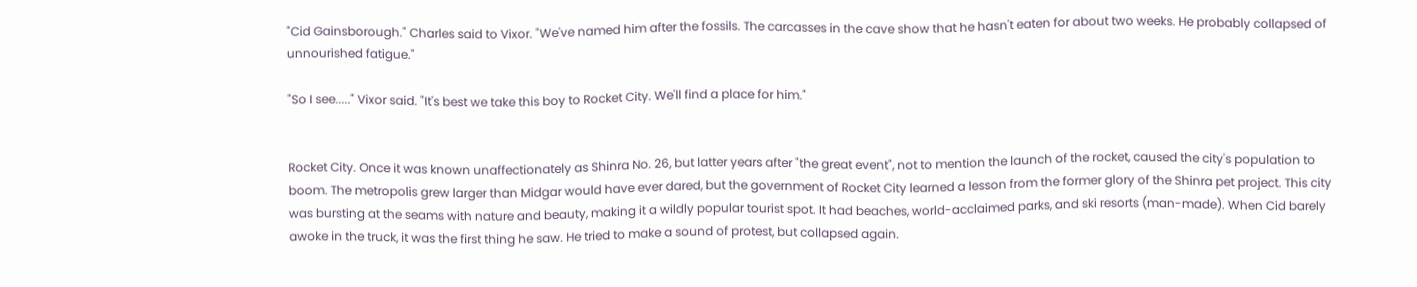"Cid Gainsborough." Charles said to Vixor. "We've named him after the fossils. The carcasses in the cave show that he hasn't eaten for about two weeks. He probably collapsed of unnourished fatigue."

"So I see....." Vixor said. "It's best we take this boy to Rocket City. We'll find a place for him."


Rocket City. Once it was known unaffectionately as Shinra No. 26, but latter years after "the great event", not to mention the launch of the rocket, caused the city's population to boom. The metropolis grew larger than Midgar would have ever dared, but the government of Rocket City learned a lesson from the former glory of the Shinra pet project. This city was bursting at the seams with nature and beauty, making it a wildly popular tourist spot. It had beaches, world-acclaimed parks, and ski resorts (man-made). When Cid barely awoke in the truck, it was the first thing he saw. He tried to make a sound of protest, but collapsed again.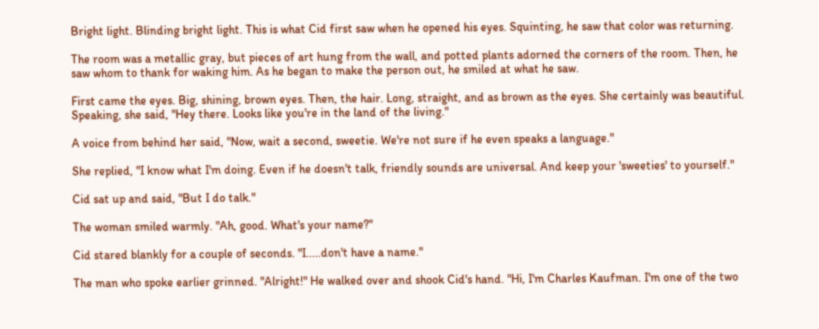Bright light. Blinding bright light. This is what Cid first saw when he opened his eyes. Squinting, he saw that color was returning.

The room was a metallic gray, but pieces of art hung from the wall, and potted plants adorned the corners of the room. Then, he saw whom to thank for waking him. As he began to make the person out, he smiled at what he saw.

First came the eyes. Big, shining, brown eyes. Then, the hair. Long, straight, and as brown as the eyes. She certainly was beautiful. Speaking, she said, "Hey there. Looks like you're in the land of the living."

A voice from behind her said, "Now, wait a second, sweetie. We're not sure if he even speaks a language."

She replied, "I know what I'm doing. Even if he doesn't talk, friendly sounds are universal. And keep your 'sweeties' to yourself."

Cid sat up and said, "But I do talk."

The woman smiled warmly. "Ah, good. What's your name?"

Cid stared blankly for a couple of seconds. "I.....don't have a name."

The man who spoke earlier grinned. "Alright!" He walked over and shook Cid's hand. "Hi, I'm Charles Kaufman. I'm one of the two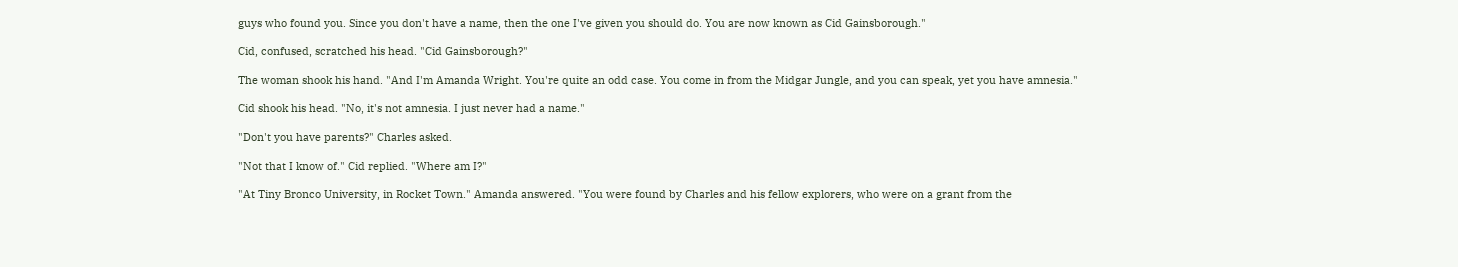guys who found you. Since you don't have a name, then the one I've given you should do. You are now known as Cid Gainsborough."

Cid, confused, scratched his head. "Cid Gainsborough?"

The woman shook his hand. "And I'm Amanda Wright. You're quite an odd case. You come in from the Midgar Jungle, and you can speak, yet you have amnesia."

Cid shook his head. "No, it's not amnesia. I just never had a name."

"Don't you have parents?" Charles asked.

"Not that I know of." Cid replied. "Where am I?"

"At Tiny Bronco University, in Rocket Town." Amanda answered. "You were found by Charles and his fellow explorers, who were on a grant from the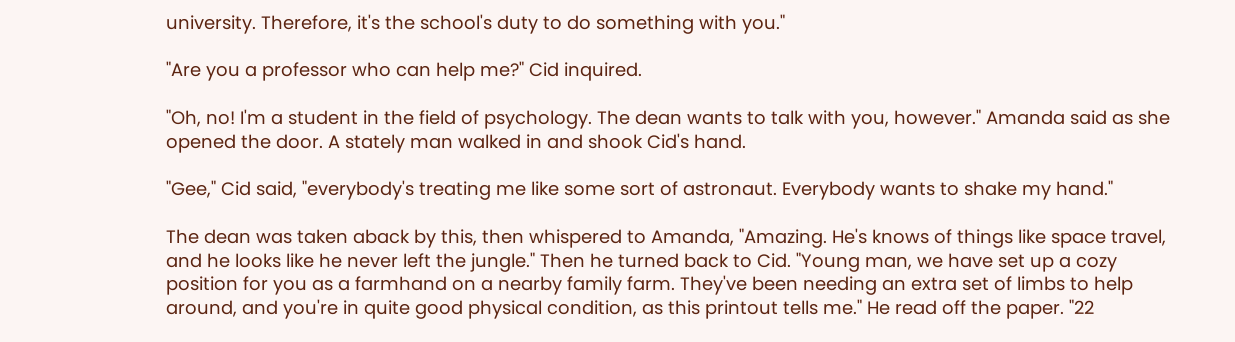university. Therefore, it's the school's duty to do something with you."

"Are you a professor who can help me?" Cid inquired.

"Oh, no! I'm a student in the field of psychology. The dean wants to talk with you, however." Amanda said as she opened the door. A stately man walked in and shook Cid's hand.

"Gee," Cid said, "everybody's treating me like some sort of astronaut. Everybody wants to shake my hand."

The dean was taken aback by this, then whispered to Amanda, "Amazing. He's knows of things like space travel, and he looks like he never left the jungle." Then he turned back to Cid. "Young man, we have set up a cozy position for you as a farmhand on a nearby family farm. They've been needing an extra set of limbs to help around, and you're in quite good physical condition, as this printout tells me." He read off the paper. "22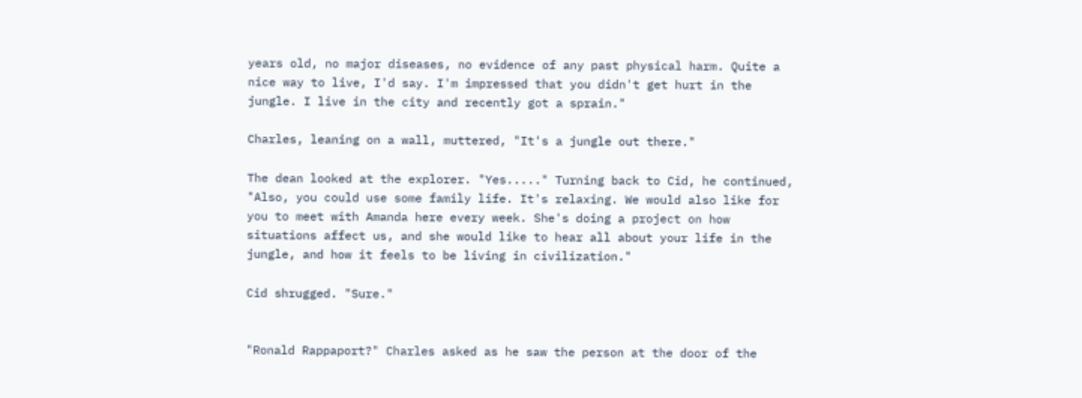years old, no major diseases, no evidence of any past physical harm. Quite a nice way to live, I'd say. I'm impressed that you didn't get hurt in the jungle. I live in the city and recently got a sprain."

Charles, leaning on a wall, muttered, "It's a jungle out there."

The dean looked at the explorer. "Yes....." Turning back to Cid, he continued, "Also, you could use some family life. It's relaxing. We would also like for you to meet with Amanda here every week. She's doing a project on how situations affect us, and she would like to hear all about your life in the jungle, and how it feels to be living in civilization."

Cid shrugged. "Sure."


"Ronald Rappaport?" Charles asked as he saw the person at the door of the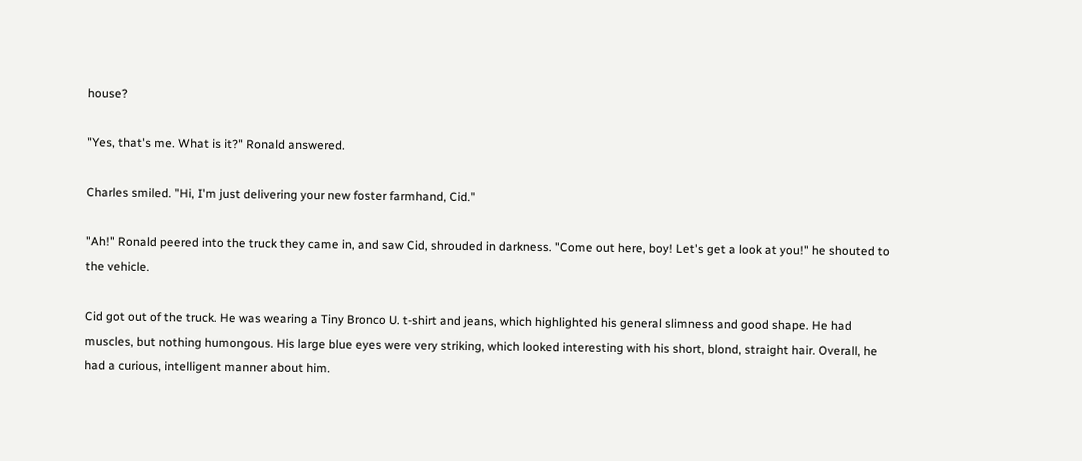house?

"Yes, that's me. What is it?" Ronald answered.

Charles smiled. "Hi, I'm just delivering your new foster farmhand, Cid."

"Ah!" Ronald peered into the truck they came in, and saw Cid, shrouded in darkness. "Come out here, boy! Let's get a look at you!" he shouted to the vehicle.

Cid got out of the truck. He was wearing a Tiny Bronco U. t-shirt and jeans, which highlighted his general slimness and good shape. He had muscles, but nothing humongous. His large blue eyes were very striking, which looked interesting with his short, blond, straight hair. Overall, he had a curious, intelligent manner about him.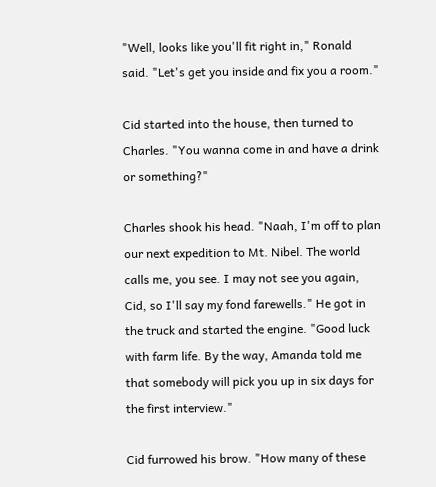"Well, looks like you'll fit right in," Ronald said. "Let's get you inside and fix you a room."

Cid started into the house, then turned to Charles. "You wanna come in and have a drink or something?"

Charles shook his head. "Naah, I'm off to plan our next expedition to Mt. Nibel. The world calls me, you see. I may not see you again, Cid, so I'll say my fond farewells." He got in the truck and started the engine. "Good luck with farm life. By the way, Amanda told me that somebody will pick you up in six days for the first interview."

Cid furrowed his brow. "How many of these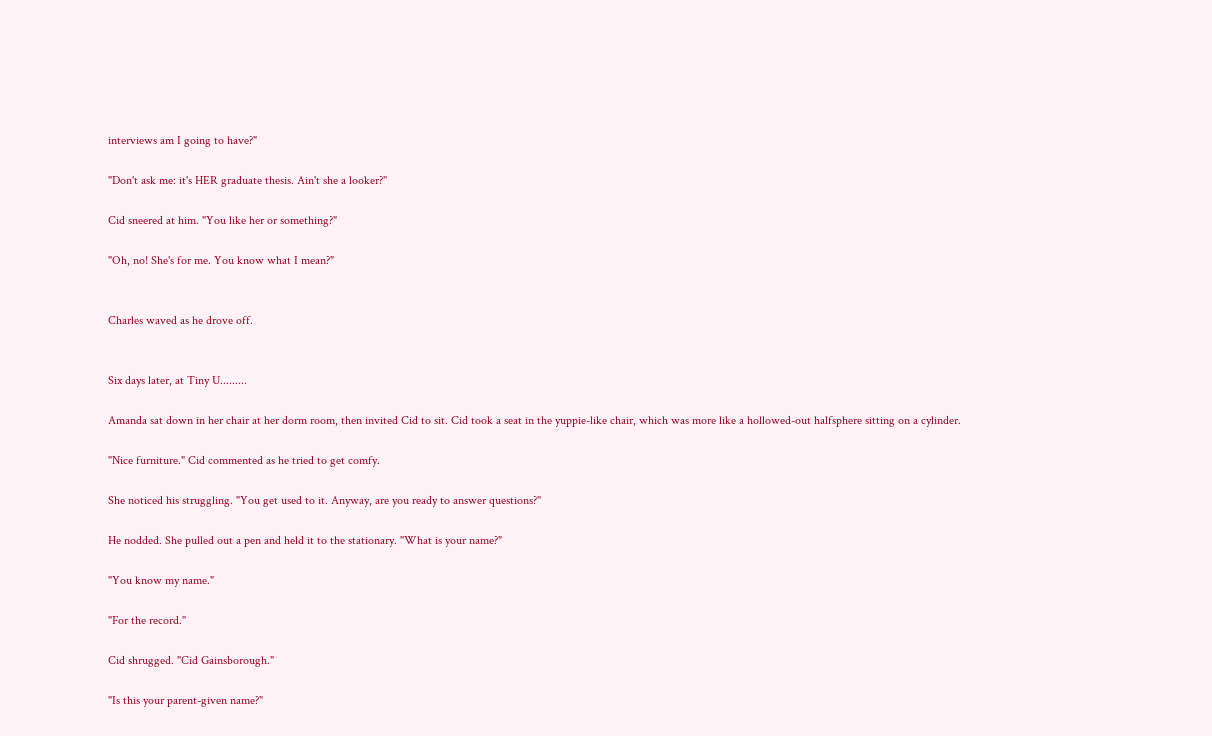interviews am I going to have?"

"Don't ask me: it's HER graduate thesis. Ain't she a looker?"

Cid sneered at him. "You like her or something?"

"Oh, no! She's for me. You know what I mean?"


Charles waved as he drove off.


Six days later, at Tiny U.........

Amanda sat down in her chair at her dorm room, then invited Cid to sit. Cid took a seat in the yuppie-like chair, which was more like a hollowed-out halfsphere sitting on a cylinder.

"Nice furniture." Cid commented as he tried to get comfy.

She noticed his struggling. "You get used to it. Anyway, are you ready to answer questions?"

He nodded. She pulled out a pen and held it to the stationary. "What is your name?"

"You know my name."

"For the record."

Cid shrugged. "Cid Gainsborough."

"Is this your parent-given name?"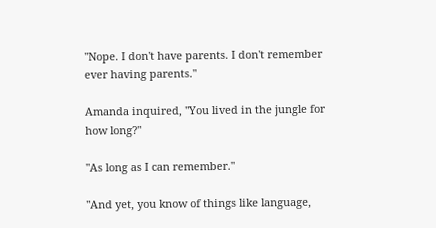"Nope. I don't have parents. I don't remember ever having parents."

Amanda inquired, "You lived in the jungle for how long?"

"As long as I can remember."

"And yet, you know of things like language,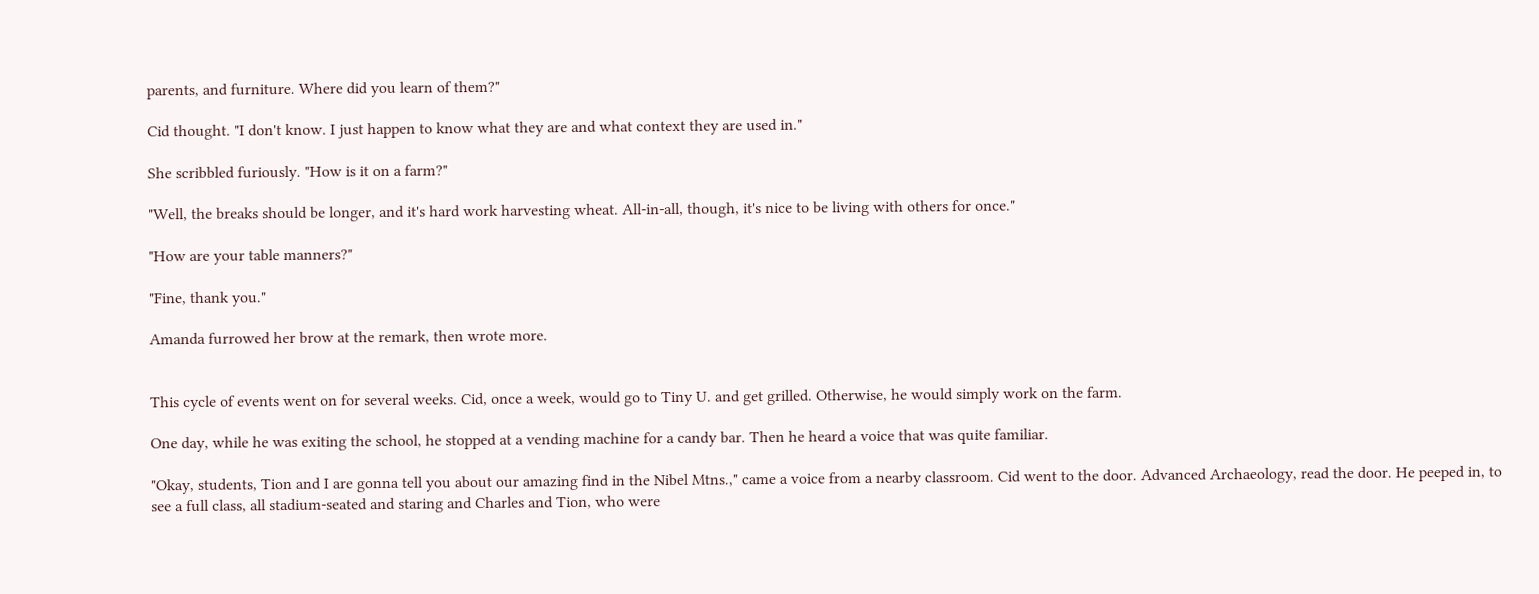parents, and furniture. Where did you learn of them?"

Cid thought. "I don't know. I just happen to know what they are and what context they are used in."

She scribbled furiously. "How is it on a farm?"

"Well, the breaks should be longer, and it's hard work harvesting wheat. All-in-all, though, it's nice to be living with others for once."

"How are your table manners?"

"Fine, thank you."

Amanda furrowed her brow at the remark, then wrote more.


This cycle of events went on for several weeks. Cid, once a week, would go to Tiny U. and get grilled. Otherwise, he would simply work on the farm.

One day, while he was exiting the school, he stopped at a vending machine for a candy bar. Then he heard a voice that was quite familiar.

"Okay, students, Tion and I are gonna tell you about our amazing find in the Nibel Mtns.," came a voice from a nearby classroom. Cid went to the door. Advanced Archaeology, read the door. He peeped in, to see a full class, all stadium-seated and staring and Charles and Tion, who were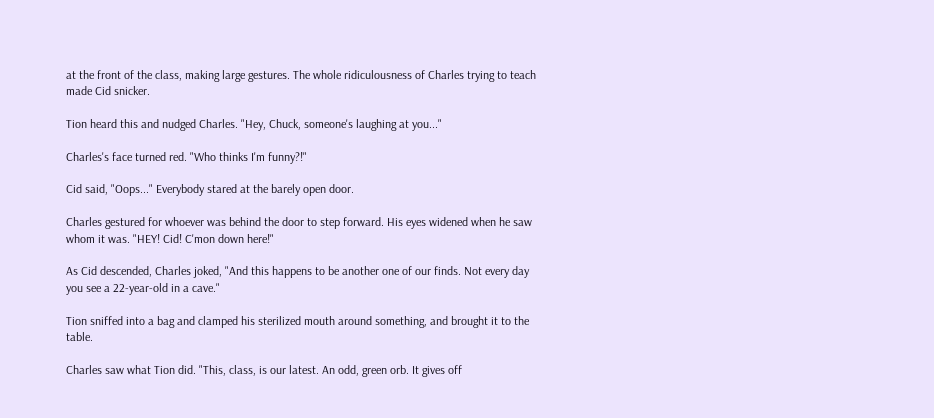at the front of the class, making large gestures. The whole ridiculousness of Charles trying to teach made Cid snicker.

Tion heard this and nudged Charles. "Hey, Chuck, someone's laughing at you..."

Charles's face turned red. "Who thinks I'm funny?!"

Cid said, "Oops..." Everybody stared at the barely open door.

Charles gestured for whoever was behind the door to step forward. His eyes widened when he saw whom it was. "HEY! Cid! C'mon down here!"

As Cid descended, Charles joked, "And this happens to be another one of our finds. Not every day you see a 22-year-old in a cave."

Tion sniffed into a bag and clamped his sterilized mouth around something, and brought it to the table.

Charles saw what Tion did. "This, class, is our latest. An odd, green orb. It gives off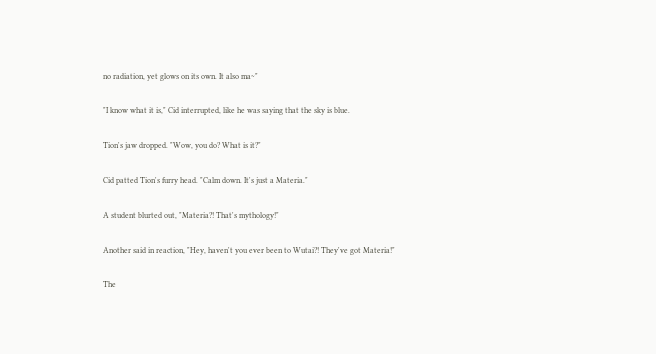no radiation, yet glows on its own. It also ma~"

"I know what it is," Cid interrupted, like he was saying that the sky is blue.

Tion's jaw dropped. "Wow, you do? What is it?"

Cid patted Tion's furry head. "Calm down. It's just a Materia."

A student blurted out, "Materia?! That's mythology!"

Another said in reaction, "Hey, haven't you ever been to Wutai?! They've got Materia!"

The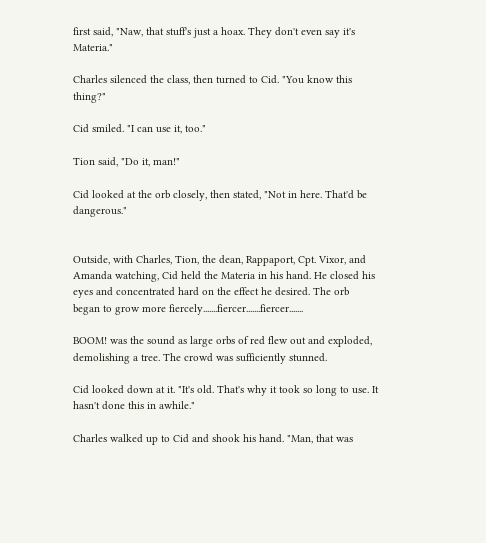first said, "Naw, that stuff's just a hoax. They don't even say it's Materia."

Charles silenced the class, then turned to Cid. "You know this thing?"

Cid smiled. "I can use it, too."

Tion said, "Do it, man!"

Cid looked at the orb closely, then stated, "Not in here. That'd be dangerous."


Outside, with Charles, Tion, the dean, Rappaport, Cpt. Vixor, and Amanda watching, Cid held the Materia in his hand. He closed his eyes and concentrated hard on the effect he desired. The orb began to grow more fiercely.......fiercer.......fiercer.......

BOOM! was the sound as large orbs of red flew out and exploded, demolishing a tree. The crowd was sufficiently stunned.

Cid looked down at it. "It's old. That's why it took so long to use. It hasn't done this in awhile."

Charles walked up to Cid and shook his hand. "Man, that was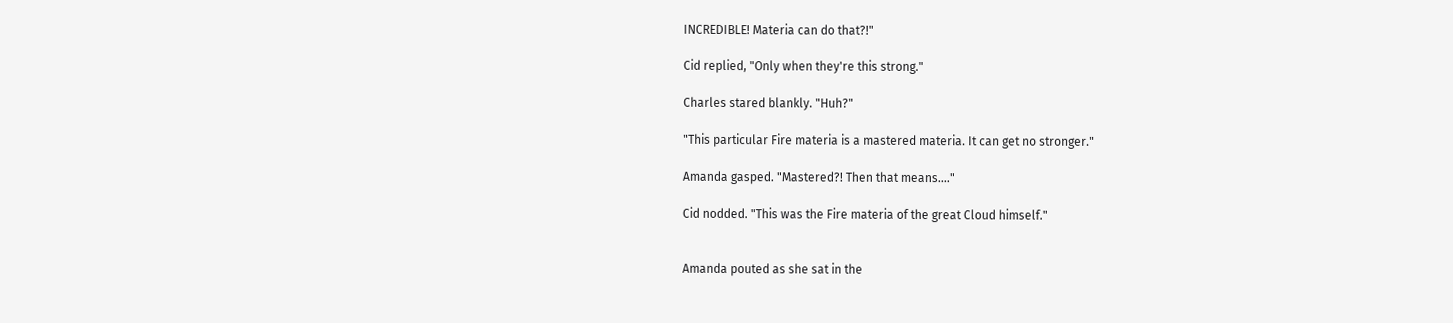INCREDIBLE! Materia can do that?!"

Cid replied, "Only when they're this strong."

Charles stared blankly. "Huh?"

"This particular Fire materia is a mastered materia. It can get no stronger."

Amanda gasped. "Mastered?! Then that means...."

Cid nodded. "This was the Fire materia of the great Cloud himself."


Amanda pouted as she sat in the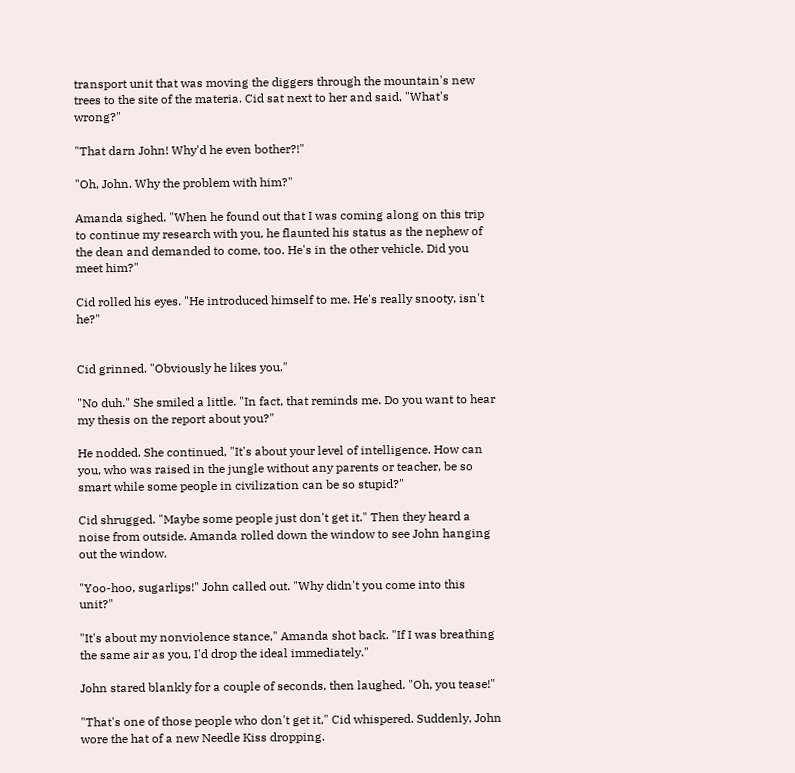transport unit that was moving the diggers through the mountain's new trees to the site of the materia. Cid sat next to her and said, "What's wrong?"

"That darn John! Why'd he even bother?!"

"Oh, John. Why the problem with him?"

Amanda sighed. "When he found out that I was coming along on this trip to continue my research with you, he flaunted his status as the nephew of the dean and demanded to come, too. He's in the other vehicle. Did you meet him?"

Cid rolled his eyes. "He introduced himself to me. He's really snooty, isn't he?"


Cid grinned. "Obviously he likes you."

"No duh." She smiled a little. "In fact, that reminds me. Do you want to hear my thesis on the report about you?"

He nodded. She continued, "It's about your level of intelligence. How can you, who was raised in the jungle without any parents or teacher, be so smart while some people in civilization can be so stupid?"

Cid shrugged. "Maybe some people just don't get it." Then they heard a noise from outside. Amanda rolled down the window to see John hanging out the window.

"Yoo-hoo, sugarlips!" John called out. "Why didn't you come into this unit?"

"It's about my nonviolence stance," Amanda shot back. "If I was breathing the same air as you, I'd drop the ideal immediately."

John stared blankly for a couple of seconds, then laughed. "Oh, you tease!"

"That's one of those people who don't get it," Cid whispered. Suddenly, John wore the hat of a new Needle Kiss dropping.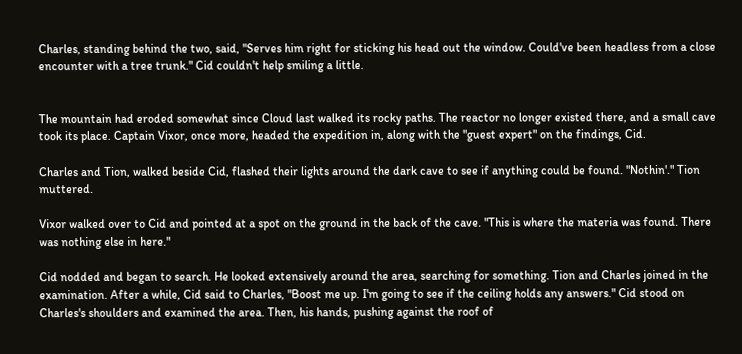Charles, standing behind the two, said, "Serves him right for sticking his head out the window. Could've been headless from a close encounter with a tree trunk." Cid couldn't help smiling a little.


The mountain had eroded somewhat since Cloud last walked its rocky paths. The reactor no longer existed there, and a small cave took its place. Captain Vixor, once more, headed the expedition in, along with the "guest expert" on the findings, Cid.

Charles and Tion, walked beside Cid, flashed their lights around the dark cave to see if anything could be found. "Nothin'." Tion muttered.

Vixor walked over to Cid and pointed at a spot on the ground in the back of the cave. "This is where the materia was found. There was nothing else in here."

Cid nodded and began to search. He looked extensively around the area, searching for something. Tion and Charles joined in the examination. After a while, Cid said to Charles, "Boost me up. I'm going to see if the ceiling holds any answers." Cid stood on Charles's shoulders and examined the area. Then, his hands, pushing against the roof of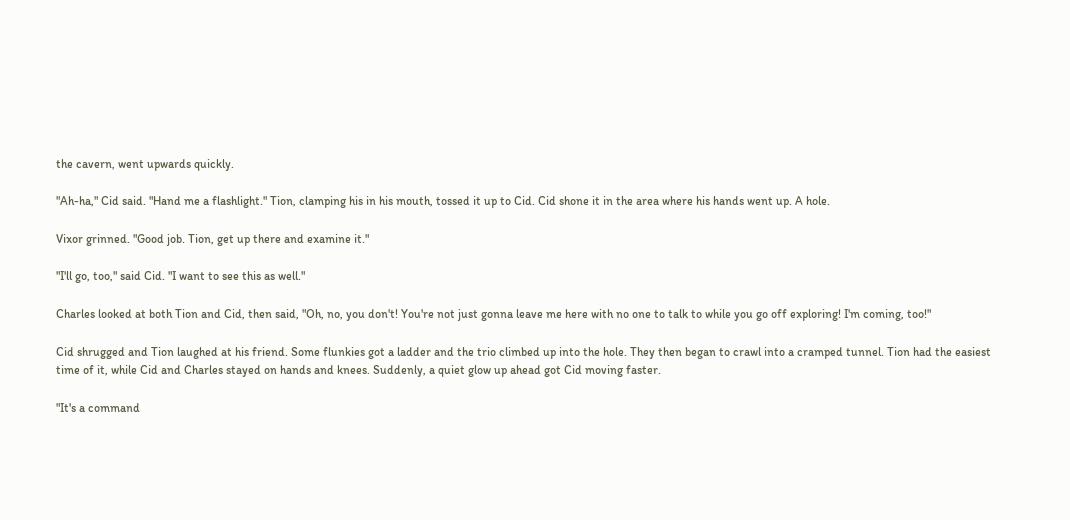the cavern, went upwards quickly.

"Ah-ha," Cid said. "Hand me a flashlight." Tion, clamping his in his mouth, tossed it up to Cid. Cid shone it in the area where his hands went up. A hole.

Vixor grinned. "Good job. Tion, get up there and examine it."

"I'll go, too," said Cid. "I want to see this as well."

Charles looked at both Tion and Cid, then said, "Oh, no, you don't! You're not just gonna leave me here with no one to talk to while you go off exploring! I'm coming, too!"

Cid shrugged and Tion laughed at his friend. Some flunkies got a ladder and the trio climbed up into the hole. They then began to crawl into a cramped tunnel. Tion had the easiest time of it, while Cid and Charles stayed on hands and knees. Suddenly, a quiet glow up ahead got Cid moving faster.

"It's a command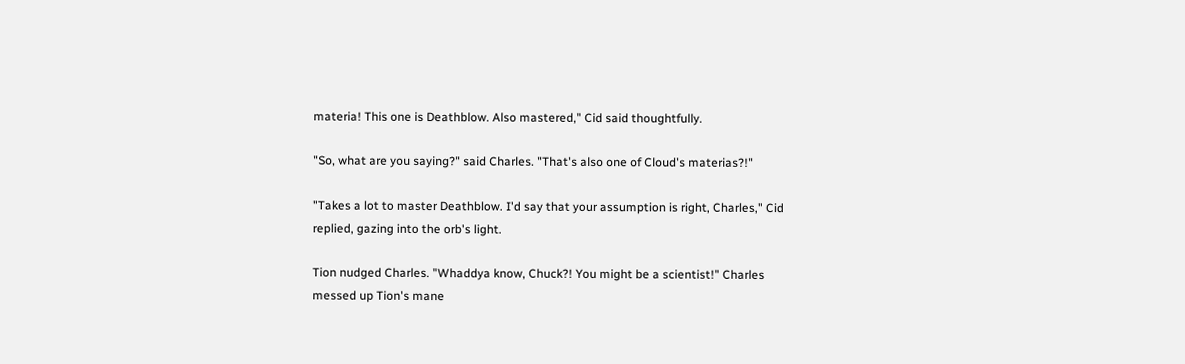materia! This one is Deathblow. Also mastered," Cid said thoughtfully.

"So, what are you saying?" said Charles. "That's also one of Cloud's materias?!"

"Takes a lot to master Deathblow. I'd say that your assumption is right, Charles," Cid replied, gazing into the orb's light.

Tion nudged Charles. "Whaddya know, Chuck?! You might be a scientist!" Charles messed up Tion's mane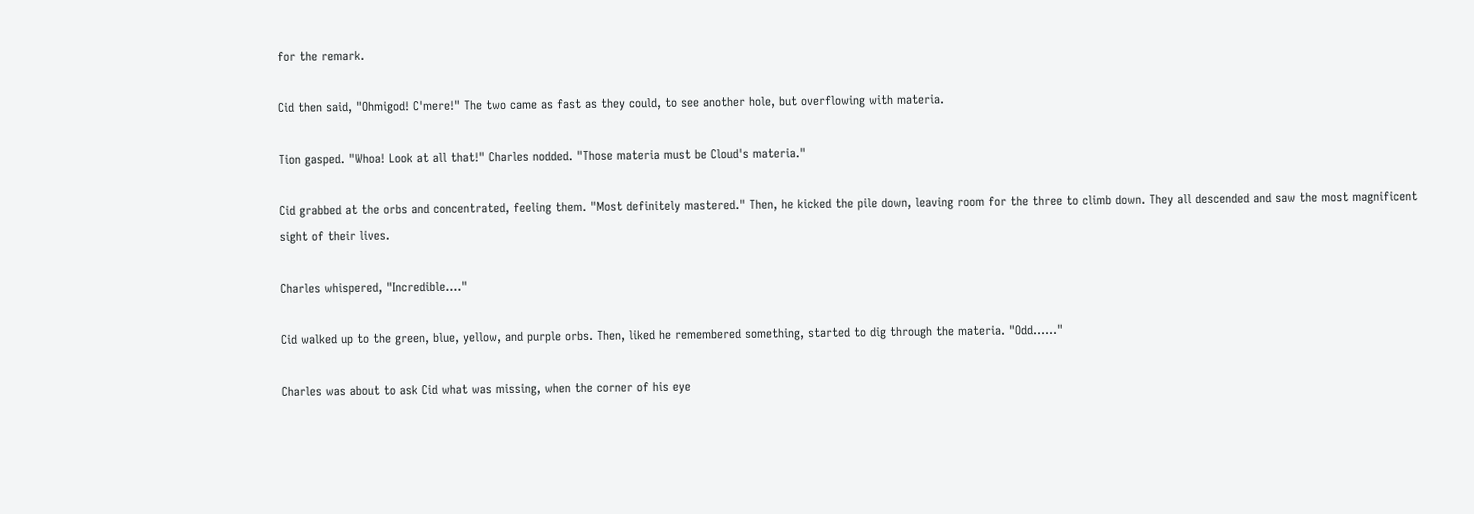for the remark.

Cid then said, "Ohmigod! C'mere!" The two came as fast as they could, to see another hole, but overflowing with materia.

Tion gasped. "Whoa! Look at all that!" Charles nodded. "Those materia must be Cloud's materia."

Cid grabbed at the orbs and concentrated, feeling them. "Most definitely mastered." Then, he kicked the pile down, leaving room for the three to climb down. They all descended and saw the most magnificent sight of their lives.

Charles whispered, "Incredible...."

Cid walked up to the green, blue, yellow, and purple orbs. Then, liked he remembered something, started to dig through the materia. "Odd......"

Charles was about to ask Cid what was missing, when the corner of his eye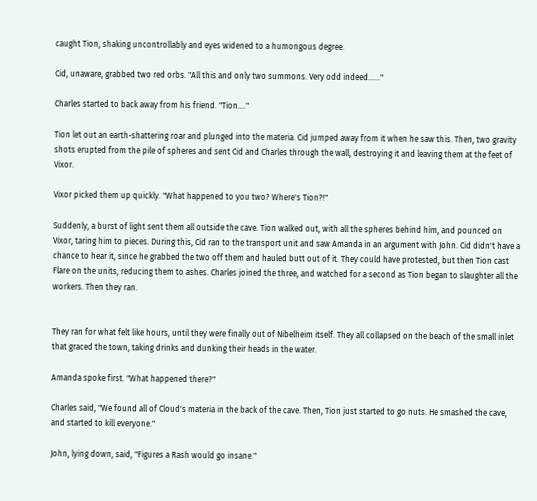caught Tion, shaking uncontrollably and eyes widened to a humongous degree.

Cid, unaware, grabbed two red orbs. "All this and only two summons. Very odd indeed......"

Charles started to back away from his friend. "Tion...."

Tion let out an earth-shattering roar and plunged into the materia. Cid jumped away from it when he saw this. Then, two gravity shots erupted from the pile of spheres and sent Cid and Charles through the wall, destroying it and leaving them at the feet of Vixor.

Vixor picked them up quickly. "What happened to you two? Where's Tion?!"

Suddenly, a burst of light sent them all outside the cave. Tion walked out, with all the spheres behind him, and pounced on Vixor, taring him to pieces. During this, Cid ran to the transport unit and saw Amanda in an argument with John. Cid didn't have a chance to hear it, since he grabbed the two off them and hauled butt out of it. They could have protested, but then Tion cast Flare on the units, reducing them to ashes. Charles joined the three, and watched for a second as Tion began to slaughter all the workers. Then they ran.


They ran for what felt like hours, until they were finally out of Nibelheim itself. They all collapsed on the beach of the small inlet that graced the town, taking drinks and dunking their heads in the water.

Amanda spoke first. "What happened there?"

Charles said, "We found all of Cloud's materia in the back of the cave. Then, Tion just started to go nuts. He smashed the cave, and started to kill everyone."

John, lying down, said, "Figures a Rash would go insane."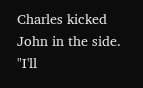Charles kicked John in the side. "I'll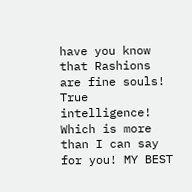have you know that Rashions are fine souls! True intelligence! Which is more than I can say for you! MY BEST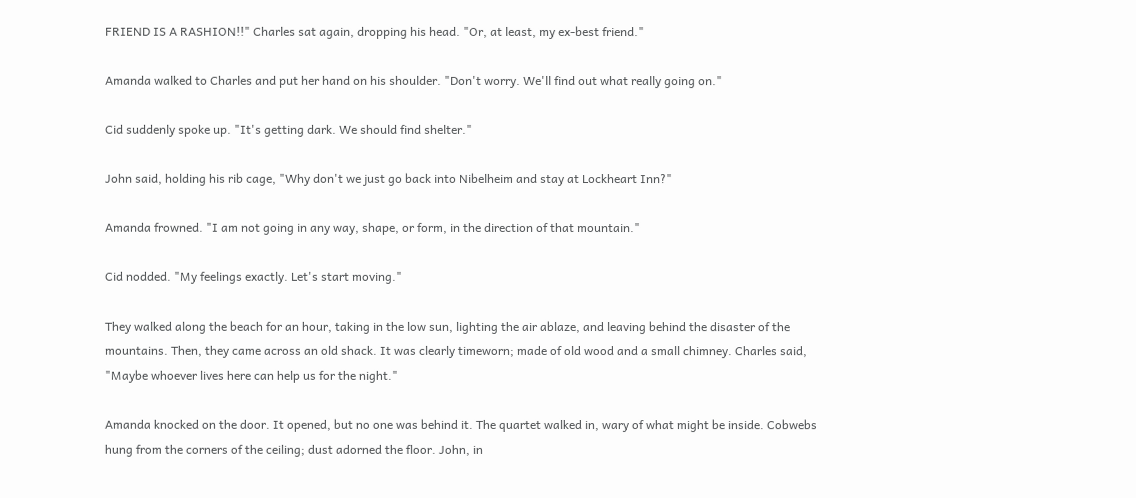FRIEND IS A RASHION!!" Charles sat again, dropping his head. "Or, at least, my ex-best friend."

Amanda walked to Charles and put her hand on his shoulder. "Don't worry. We'll find out what really going on."

Cid suddenly spoke up. "It's getting dark. We should find shelter."

John said, holding his rib cage, "Why don't we just go back into Nibelheim and stay at Lockheart Inn?"

Amanda frowned. "I am not going in any way, shape, or form, in the direction of that mountain."

Cid nodded. "My feelings exactly. Let's start moving."

They walked along the beach for an hour, taking in the low sun, lighting the air ablaze, and leaving behind the disaster of the mountains. Then, they came across an old shack. It was clearly timeworn; made of old wood and a small chimney. Charles said, "Maybe whoever lives here can help us for the night."

Amanda knocked on the door. It opened, but no one was behind it. The quartet walked in, wary of what might be inside. Cobwebs hung from the corners of the ceiling; dust adorned the floor. John, in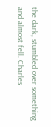the dark, stumbled over something and almost fell. Charles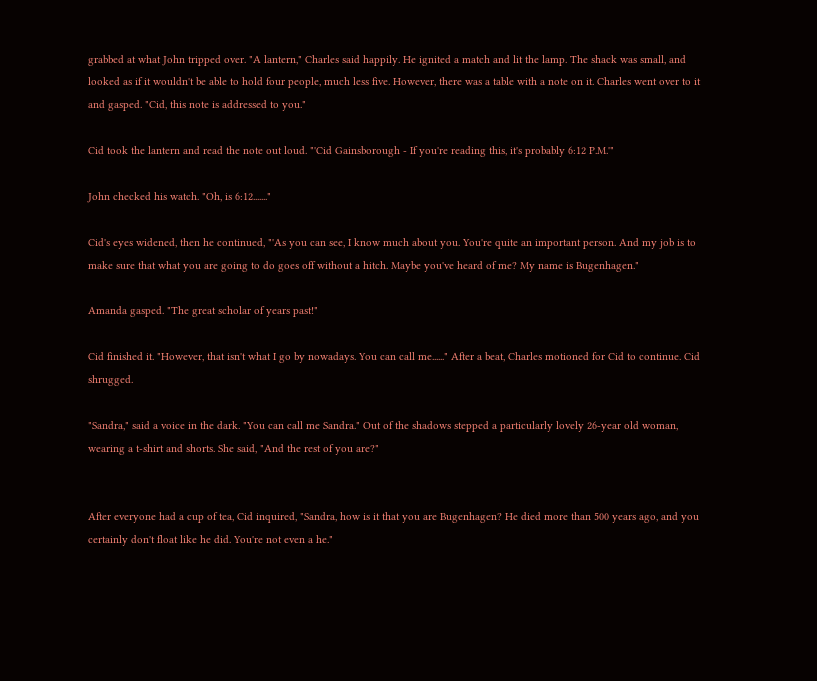grabbed at what John tripped over. "A lantern," Charles said happily. He ignited a match and lit the lamp. The shack was small, and looked as if it wouldn't be able to hold four people, much less five. However, there was a table with a note on it. Charles went over to it and gasped. "Cid, this note is addressed to you."

Cid took the lantern and read the note out loud. "'Cid Gainsborough - If you're reading this, it's probably 6:12 P.M.'"

John checked his watch. "Oh, is 6:12......."

Cid's eyes widened, then he continued, "'As you can see, I know much about you. You're quite an important person. And my job is to make sure that what you are going to do goes off without a hitch. Maybe you've heard of me? My name is Bugenhagen."

Amanda gasped. "The great scholar of years past!"

Cid finished it. "However, that isn't what I go by nowadays. You can call me......" After a beat, Charles motioned for Cid to continue. Cid shrugged.

"Sandra," said a voice in the dark. "You can call me Sandra." Out of the shadows stepped a particularly lovely 26-year old woman, wearing a t-shirt and shorts. She said, "And the rest of you are?"


After everyone had a cup of tea, Cid inquired, "Sandra, how is it that you are Bugenhagen? He died more than 500 years ago, and you certainly don't float like he did. You're not even a he."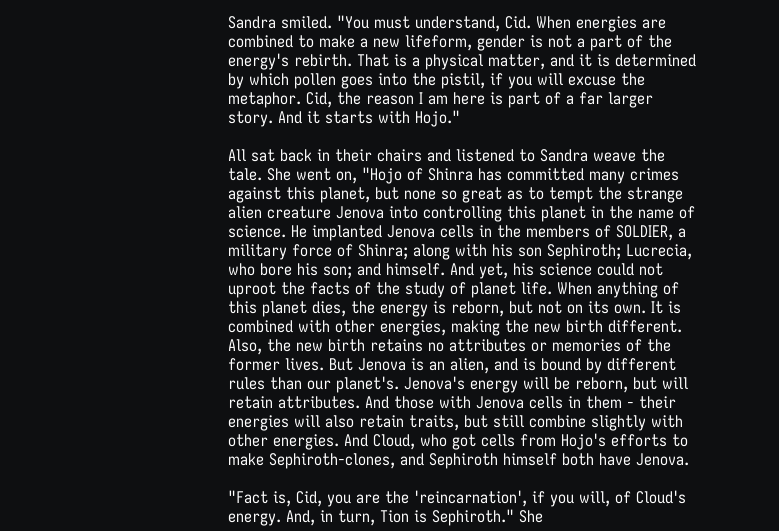Sandra smiled. "You must understand, Cid. When energies are combined to make a new lifeform, gender is not a part of the energy's rebirth. That is a physical matter, and it is determined by which pollen goes into the pistil, if you will excuse the metaphor. Cid, the reason I am here is part of a far larger story. And it starts with Hojo."

All sat back in their chairs and listened to Sandra weave the tale. She went on, "Hojo of Shinra has committed many crimes against this planet, but none so great as to tempt the strange alien creature Jenova into controlling this planet in the name of science. He implanted Jenova cells in the members of SOLDIER, a military force of Shinra; along with his son Sephiroth; Lucrecia, who bore his son; and himself. And yet, his science could not uproot the facts of the study of planet life. When anything of this planet dies, the energy is reborn, but not on its own. It is combined with other energies, making the new birth different. Also, the new birth retains no attributes or memories of the former lives. But Jenova is an alien, and is bound by different rules than our planet's. Jenova's energy will be reborn, but will retain attributes. And those with Jenova cells in them - their energies will also retain traits, but still combine slightly with other energies. And Cloud, who got cells from Hojo's efforts to make Sephiroth-clones, and Sephiroth himself both have Jenova.

"Fact is, Cid, you are the 'reincarnation', if you will, of Cloud's energy. And, in turn, Tion is Sephiroth." She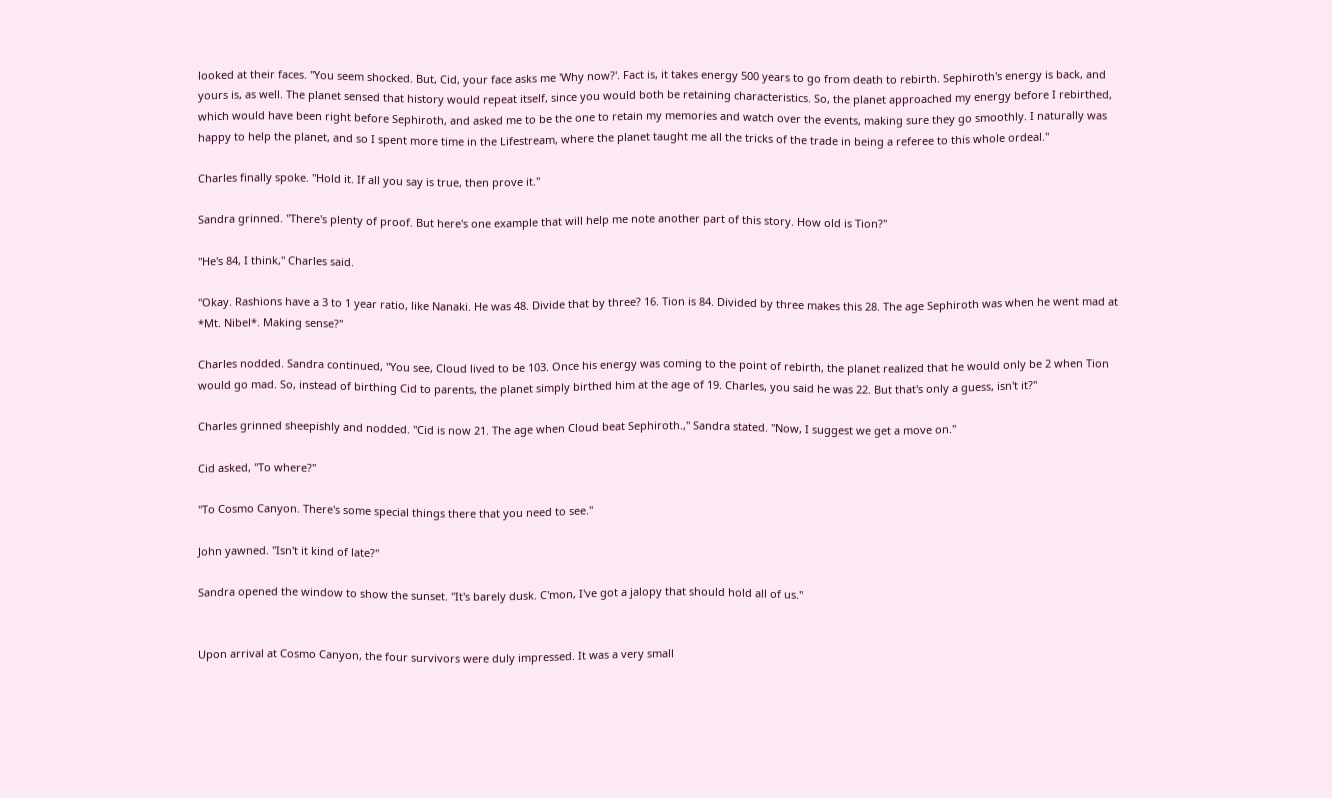looked at their faces. "You seem shocked. But, Cid, your face asks me 'Why now?'. Fact is, it takes energy 500 years to go from death to rebirth. Sephiroth's energy is back, and yours is, as well. The planet sensed that history would repeat itself, since you would both be retaining characteristics. So, the planet approached my energy before I rebirthed, which would have been right before Sephiroth, and asked me to be the one to retain my memories and watch over the events, making sure they go smoothly. I naturally was happy to help the planet, and so I spent more time in the Lifestream, where the planet taught me all the tricks of the trade in being a referee to this whole ordeal."

Charles finally spoke. "Hold it. If all you say is true, then prove it."

Sandra grinned. "There's plenty of proof. But here's one example that will help me note another part of this story. How old is Tion?"

"He's 84, I think," Charles said.

"Okay. Rashions have a 3 to 1 year ratio, like Nanaki. He was 48. Divide that by three? 16. Tion is 84. Divided by three makes this 28. The age Sephiroth was when he went mad at *Mt. Nibel*. Making sense?"

Charles nodded. Sandra continued, "You see, Cloud lived to be 103. Once his energy was coming to the point of rebirth, the planet realized that he would only be 2 when Tion would go mad. So, instead of birthing Cid to parents, the planet simply birthed him at the age of 19. Charles, you said he was 22. But that's only a guess, isn't it?"

Charles grinned sheepishly and nodded. "Cid is now 21. The age when Cloud beat Sephiroth.," Sandra stated. "Now, I suggest we get a move on."

Cid asked, "To where?"

"To Cosmo Canyon. There's some special things there that you need to see."

John yawned. "Isn't it kind of late?"

Sandra opened the window to show the sunset. "It's barely dusk. C'mon, I've got a jalopy that should hold all of us."


Upon arrival at Cosmo Canyon, the four survivors were duly impressed. It was a very small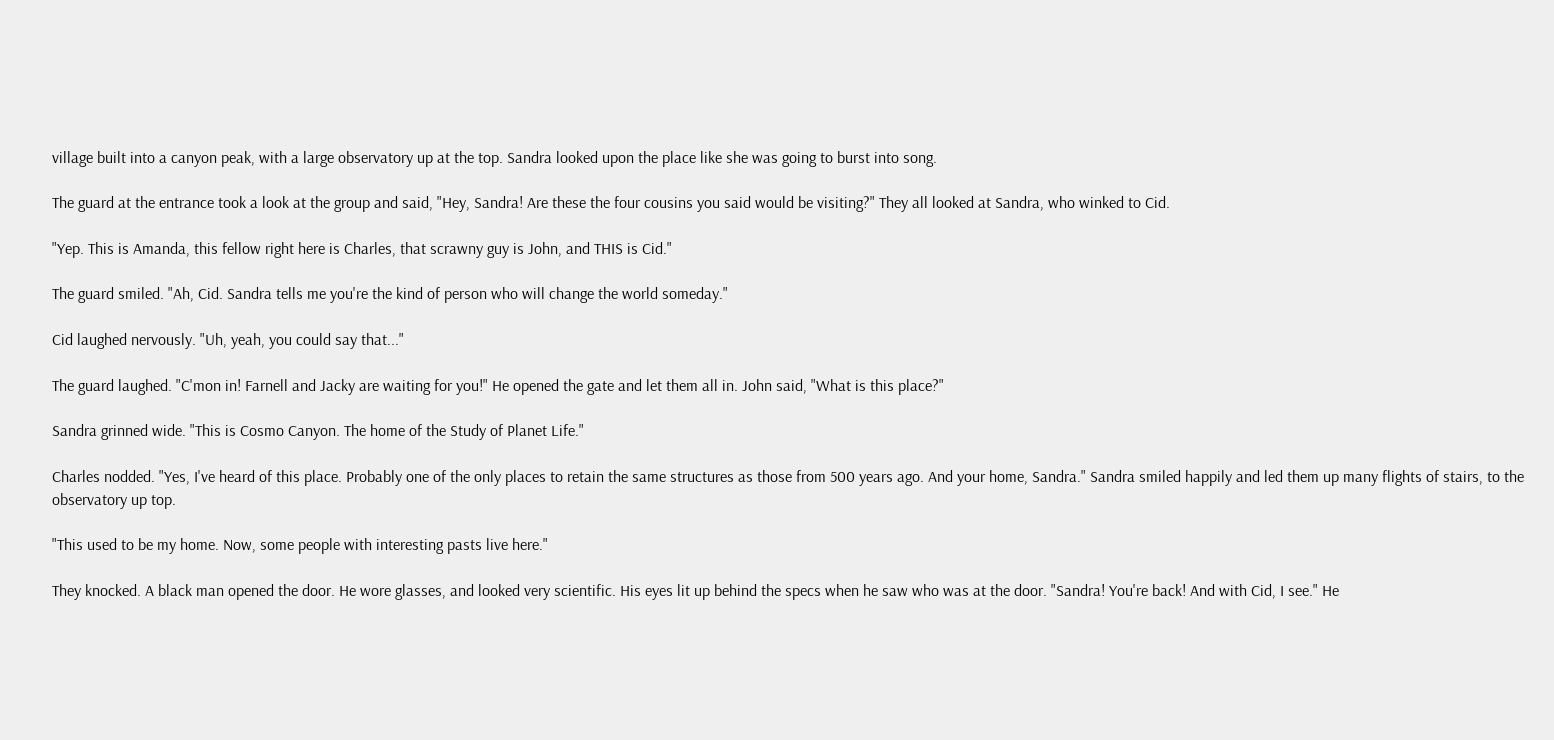village built into a canyon peak, with a large observatory up at the top. Sandra looked upon the place like she was going to burst into song.

The guard at the entrance took a look at the group and said, "Hey, Sandra! Are these the four cousins you said would be visiting?" They all looked at Sandra, who winked to Cid.

"Yep. This is Amanda, this fellow right here is Charles, that scrawny guy is John, and THIS is Cid."

The guard smiled. "Ah, Cid. Sandra tells me you're the kind of person who will change the world someday."

Cid laughed nervously. "Uh, yeah, you could say that..."

The guard laughed. "C'mon in! Farnell and Jacky are waiting for you!" He opened the gate and let them all in. John said, "What is this place?"

Sandra grinned wide. "This is Cosmo Canyon. The home of the Study of Planet Life."

Charles nodded. "Yes, I've heard of this place. Probably one of the only places to retain the same structures as those from 500 years ago. And your home, Sandra." Sandra smiled happily and led them up many flights of stairs, to the observatory up top.

"This used to be my home. Now, some people with interesting pasts live here."

They knocked. A black man opened the door. He wore glasses, and looked very scientific. His eyes lit up behind the specs when he saw who was at the door. "Sandra! You're back! And with Cid, I see." He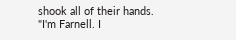shook all of their hands. "I'm Farnell. I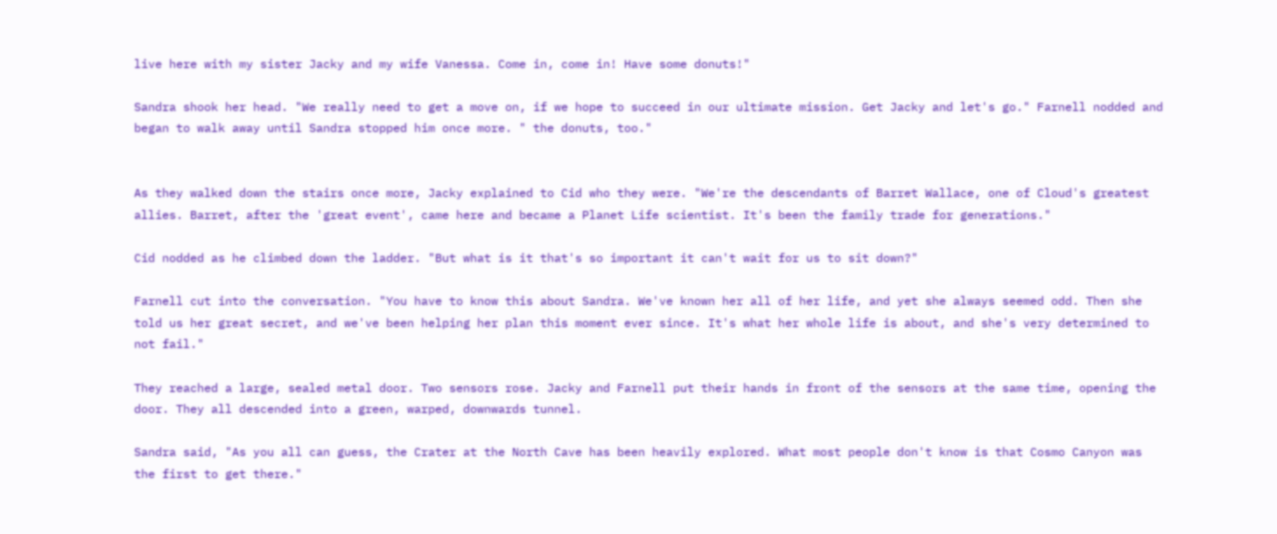live here with my sister Jacky and my wife Vanessa. Come in, come in! Have some donuts!"

Sandra shook her head. "We really need to get a move on, if we hope to succeed in our ultimate mission. Get Jacky and let's go." Farnell nodded and began to walk away until Sandra stopped him once more. " the donuts, too."


As they walked down the stairs once more, Jacky explained to Cid who they were. "We're the descendants of Barret Wallace, one of Cloud's greatest allies. Barret, after the 'great event', came here and became a Planet Life scientist. It's been the family trade for generations."

Cid nodded as he climbed down the ladder. "But what is it that's so important it can't wait for us to sit down?"

Farnell cut into the conversation. "You have to know this about Sandra. We've known her all of her life, and yet she always seemed odd. Then she told us her great secret, and we've been helping her plan this moment ever since. It's what her whole life is about, and she's very determined to not fail."

They reached a large, sealed metal door. Two sensors rose. Jacky and Farnell put their hands in front of the sensors at the same time, opening the door. They all descended into a green, warped, downwards tunnel.

Sandra said, "As you all can guess, the Crater at the North Cave has been heavily explored. What most people don't know is that Cosmo Canyon was the first to get there."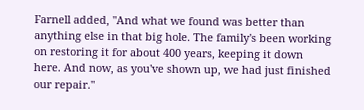Farnell added, "And what we found was better than anything else in that big hole. The family's been working on restoring it for about 400 years, keeping it down here. And now, as you've shown up, we had just finished our repair."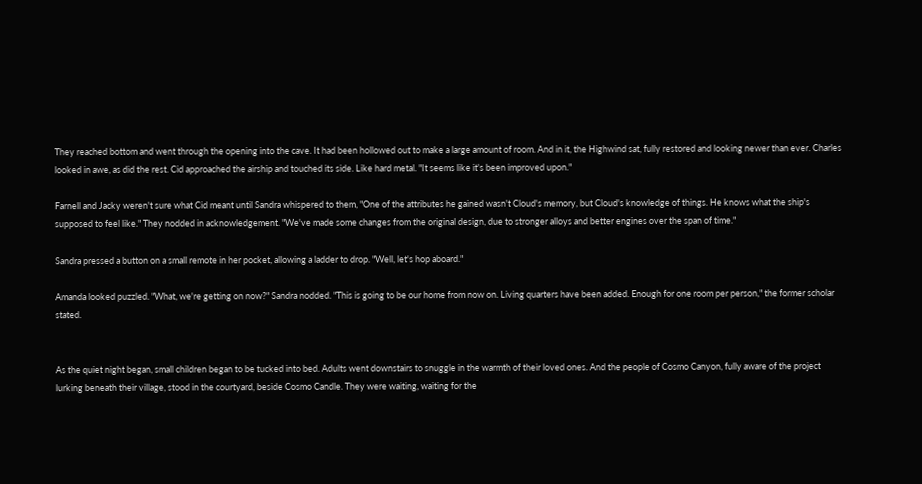They reached bottom and went through the opening into the cave. It had been hollowed out to make a large amount of room. And in it, the Highwind sat, fully restored and looking newer than ever. Charles looked in awe, as did the rest. Cid approached the airship and touched its side. Like hard metal. "It seems like it's been improved upon."

Farnell and Jacky weren't sure what Cid meant until Sandra whispered to them, "One of the attributes he gained wasn't Cloud's memory, but Cloud's knowledge of things. He knows what the ship's supposed to feel like." They nodded in acknowledgement. "We've made some changes from the original design, due to stronger alloys and better engines over the span of time."

Sandra pressed a button on a small remote in her pocket, allowing a ladder to drop. "Well, let's hop aboard."

Amanda looked puzzled. "What, we're getting on now?" Sandra nodded. "This is going to be our home from now on. Living quarters have been added. Enough for one room per person," the former scholar stated.


As the quiet night began, small children began to be tucked into bed. Adults went downstairs to snuggle in the warmth of their loved ones. And the people of Cosmo Canyon, fully aware of the project lurking beneath their village, stood in the courtyard, beside Cosmo Candle. They were waiting, waiting for the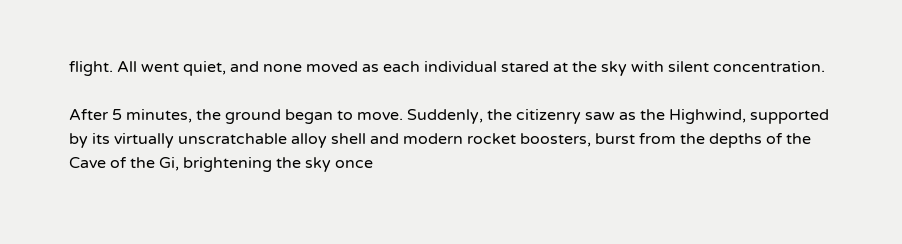flight. All went quiet, and none moved as each individual stared at the sky with silent concentration.

After 5 minutes, the ground began to move. Suddenly, the citizenry saw as the Highwind, supported by its virtually unscratchable alloy shell and modern rocket boosters, burst from the depths of the Cave of the Gi, brightening the sky once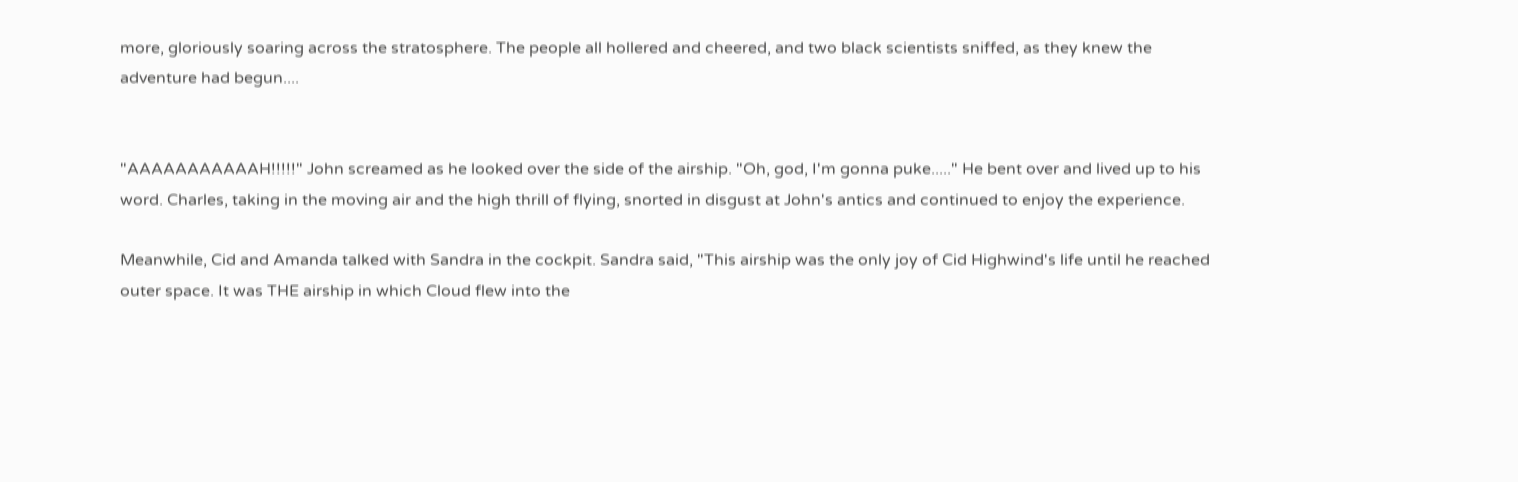more, gloriously soaring across the stratosphere. The people all hollered and cheered, and two black scientists sniffed, as they knew the adventure had begun....


"AAAAAAAAAAAH!!!!!" John screamed as he looked over the side of the airship. "Oh, god, I'm gonna puke....." He bent over and lived up to his word. Charles, taking in the moving air and the high thrill of flying, snorted in disgust at John's antics and continued to enjoy the experience.

Meanwhile, Cid and Amanda talked with Sandra in the cockpit. Sandra said, "This airship was the only joy of Cid Highwind's life until he reached outer space. It was THE airship in which Cloud flew into the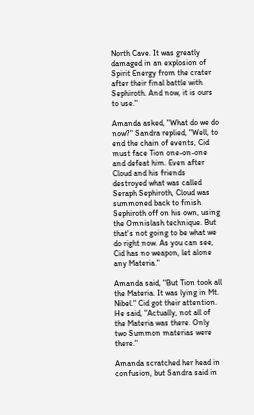North Cave. It was greatly damaged in an explosion of Spirit Energy from the crater after their final battle with Sephiroth. And now, it is ours to use."

Amanda asked, "What do we do now?" Sandra replied, "Well, to end the chain of events, Cid must face Tion one-on-one and defeat him. Even after Cloud and his friends destroyed what was called Seraph Sephiroth, Cloud was summoned back to finish Sephiroth off on his own, using the Omnislash technique. But that's not going to be what we do right now. As you can see, Cid has no weapon, let alone any Materia."

Amanda said, "But Tion took all the Materia. It was lying in Mt. Nibel." Cid got their attention. He said, "Actually, not all of the Materia was there. Only two Summon materias were there."

Amanda scratched her head in confusion, but Sandra said in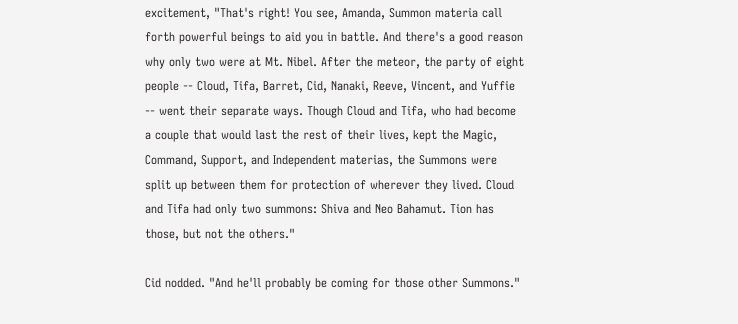excitement, "That's right! You see, Amanda, Summon materia call forth powerful beings to aid you in battle. And there's a good reason why only two were at Mt. Nibel. After the meteor, the party of eight people -- Cloud, Tifa, Barret, Cid, Nanaki, Reeve, Vincent, and Yuffie -- went their separate ways. Though Cloud and Tifa, who had become a couple that would last the rest of their lives, kept the Magic, Command, Support, and Independent materias, the Summons were split up between them for protection of wherever they lived. Cloud and Tifa had only two summons: Shiva and Neo Bahamut. Tion has those, but not the others."

Cid nodded. "And he'll probably be coming for those other Summons."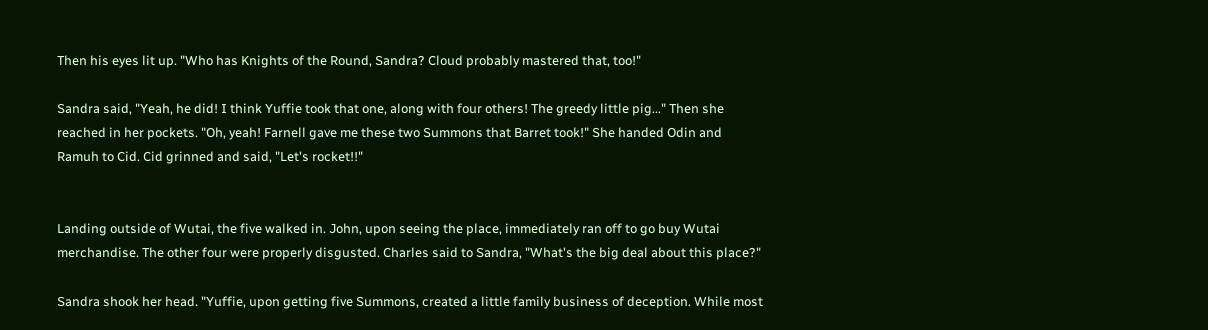Then his eyes lit up. "Who has Knights of the Round, Sandra? Cloud probably mastered that, too!"

Sandra said, "Yeah, he did! I think Yuffie took that one, along with four others! The greedy little pig..." Then she reached in her pockets. "Oh, yeah! Farnell gave me these two Summons that Barret took!" She handed Odin and Ramuh to Cid. Cid grinned and said, "Let's rocket!!"


Landing outside of Wutai, the five walked in. John, upon seeing the place, immediately ran off to go buy Wutai merchandise. The other four were properly disgusted. Charles said to Sandra, "What's the big deal about this place?"

Sandra shook her head. "Yuffie, upon getting five Summons, created a little family business of deception. While most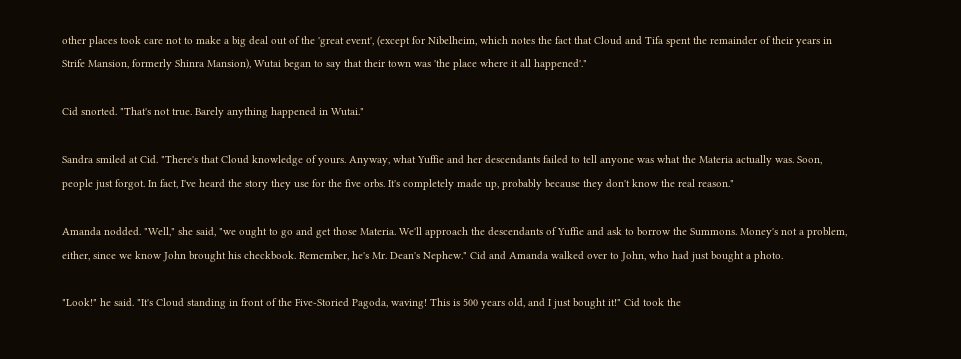other places took care not to make a big deal out of the 'great event', (except for Nibelheim, which notes the fact that Cloud and Tifa spent the remainder of their years in Strife Mansion, formerly Shinra Mansion), Wutai began to say that their town was 'the place where it all happened'."

Cid snorted. "That's not true. Barely anything happened in Wutai."

Sandra smiled at Cid. "There's that Cloud knowledge of yours. Anyway, what Yuffie and her descendants failed to tell anyone was what the Materia actually was. Soon, people just forgot. In fact, I've heard the story they use for the five orbs. It's completely made up, probably because they don't know the real reason."

Amanda nodded. "Well," she said, "we ought to go and get those Materia. We'll approach the descendants of Yuffie and ask to borrow the Summons. Money's not a problem, either, since we know John brought his checkbook. Remember, he's Mr. Dean's Nephew." Cid and Amanda walked over to John, who had just bought a photo.

"Look!" he said. "It's Cloud standing in front of the Five-Storied Pagoda, waving! This is 500 years old, and I just bought it!" Cid took the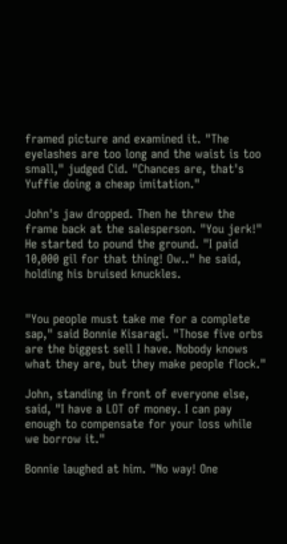framed picture and examined it. "The eyelashes are too long and the waist is too small," judged Cid. "Chances are, that's Yuffie doing a cheap imitation."

John's jaw dropped. Then he threw the frame back at the salesperson. "You jerk!" He started to pound the ground. "I paid 10,000 gil for that thing! Ow.." he said, holding his bruised knuckles.


"You people must take me for a complete sap," said Bonnie Kisaragi. "Those five orbs are the biggest sell I have. Nobody knows what they are, but they make people flock."

John, standing in front of everyone else, said, "I have a LOT of money. I can pay enough to compensate for your loss while we borrow it."

Bonnie laughed at him. "No way! One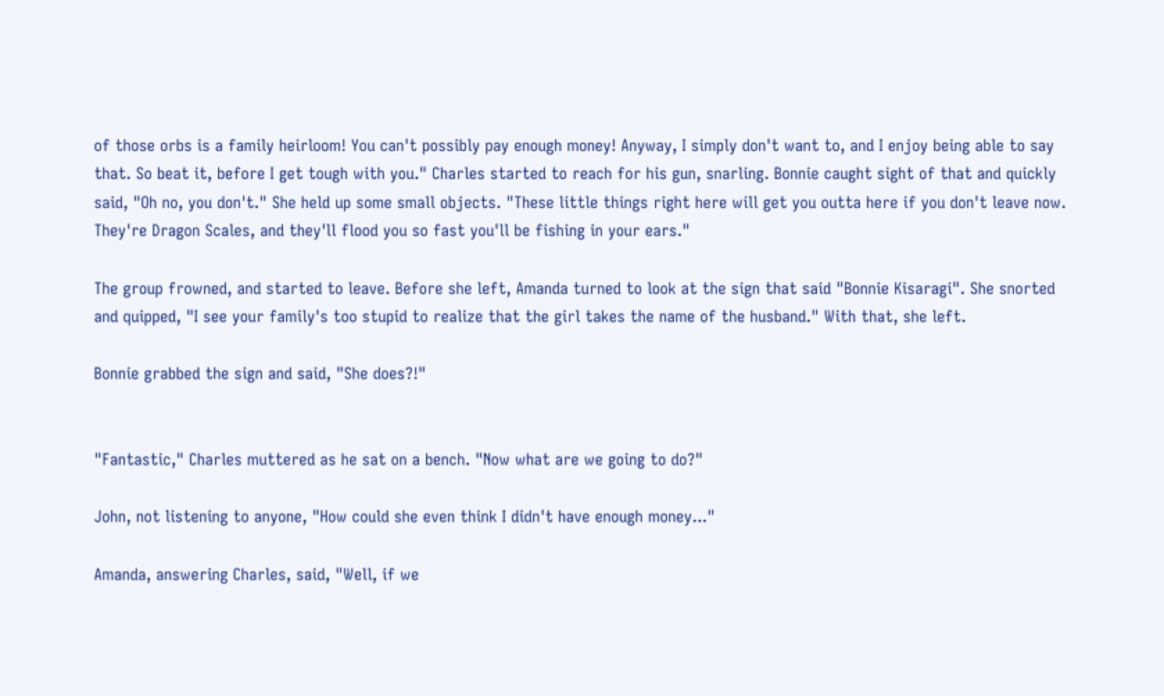of those orbs is a family heirloom! You can't possibly pay enough money! Anyway, I simply don't want to, and I enjoy being able to say that. So beat it, before I get tough with you." Charles started to reach for his gun, snarling. Bonnie caught sight of that and quickly said, "Oh no, you don't." She held up some small objects. "These little things right here will get you outta here if you don't leave now. They're Dragon Scales, and they'll flood you so fast you'll be fishing in your ears."

The group frowned, and started to leave. Before she left, Amanda turned to look at the sign that said "Bonnie Kisaragi". She snorted and quipped, "I see your family's too stupid to realize that the girl takes the name of the husband." With that, she left.

Bonnie grabbed the sign and said, "She does?!"


"Fantastic," Charles muttered as he sat on a bench. "Now what are we going to do?"

John, not listening to anyone, "How could she even think I didn't have enough money..."

Amanda, answering Charles, said, "Well, if we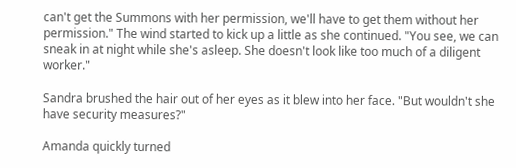can't get the Summons with her permission, we'll have to get them without her permission." The wind started to kick up a little as she continued. "You see, we can sneak in at night while she's asleep. She doesn't look like too much of a diligent worker."

Sandra brushed the hair out of her eyes as it blew into her face. "But wouldn't she have security measures?"

Amanda quickly turned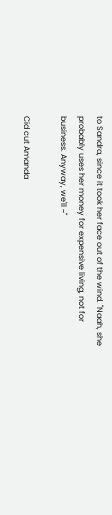to Sandra, since it took her face out of the wind. "Naah, she probably uses her money for expensive living, not for business. Anyway, we'll ~"

Cid cut Amanda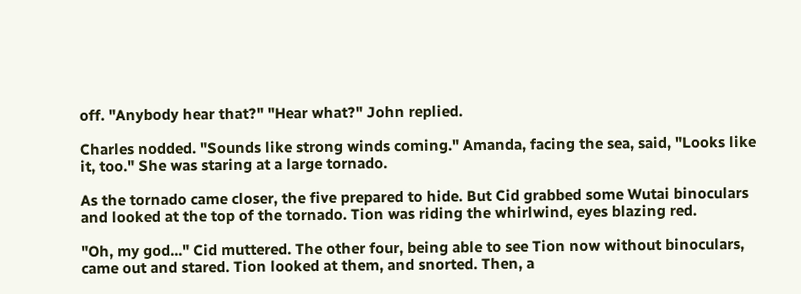off. "Anybody hear that?" "Hear what?" John replied.

Charles nodded. "Sounds like strong winds coming." Amanda, facing the sea, said, "Looks like it, too." She was staring at a large tornado.

As the tornado came closer, the five prepared to hide. But Cid grabbed some Wutai binoculars and looked at the top of the tornado. Tion was riding the whirlwind, eyes blazing red.

"Oh, my god..." Cid muttered. The other four, being able to see Tion now without binoculars, came out and stared. Tion looked at them, and snorted. Then, a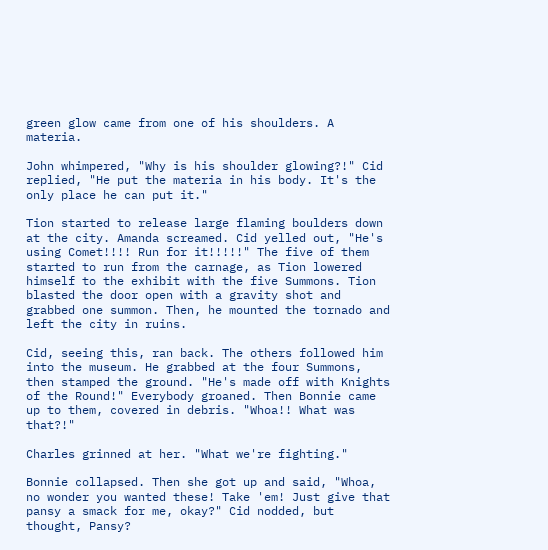green glow came from one of his shoulders. A materia.

John whimpered, "Why is his shoulder glowing?!" Cid replied, "He put the materia in his body. It's the only place he can put it."

Tion started to release large flaming boulders down at the city. Amanda screamed. Cid yelled out, "He's using Comet!!!! Run for it!!!!!" The five of them started to run from the carnage, as Tion lowered himself to the exhibit with the five Summons. Tion blasted the door open with a gravity shot and grabbed one summon. Then, he mounted the tornado and left the city in ruins.

Cid, seeing this, ran back. The others followed him into the museum. He grabbed at the four Summons, then stamped the ground. "He's made off with Knights of the Round!" Everybody groaned. Then Bonnie came up to them, covered in debris. "Whoa!! What was that?!"

Charles grinned at her. "What we're fighting."

Bonnie collapsed. Then she got up and said, "Whoa, no wonder you wanted these! Take 'em! Just give that pansy a smack for me, okay?" Cid nodded, but thought, Pansy?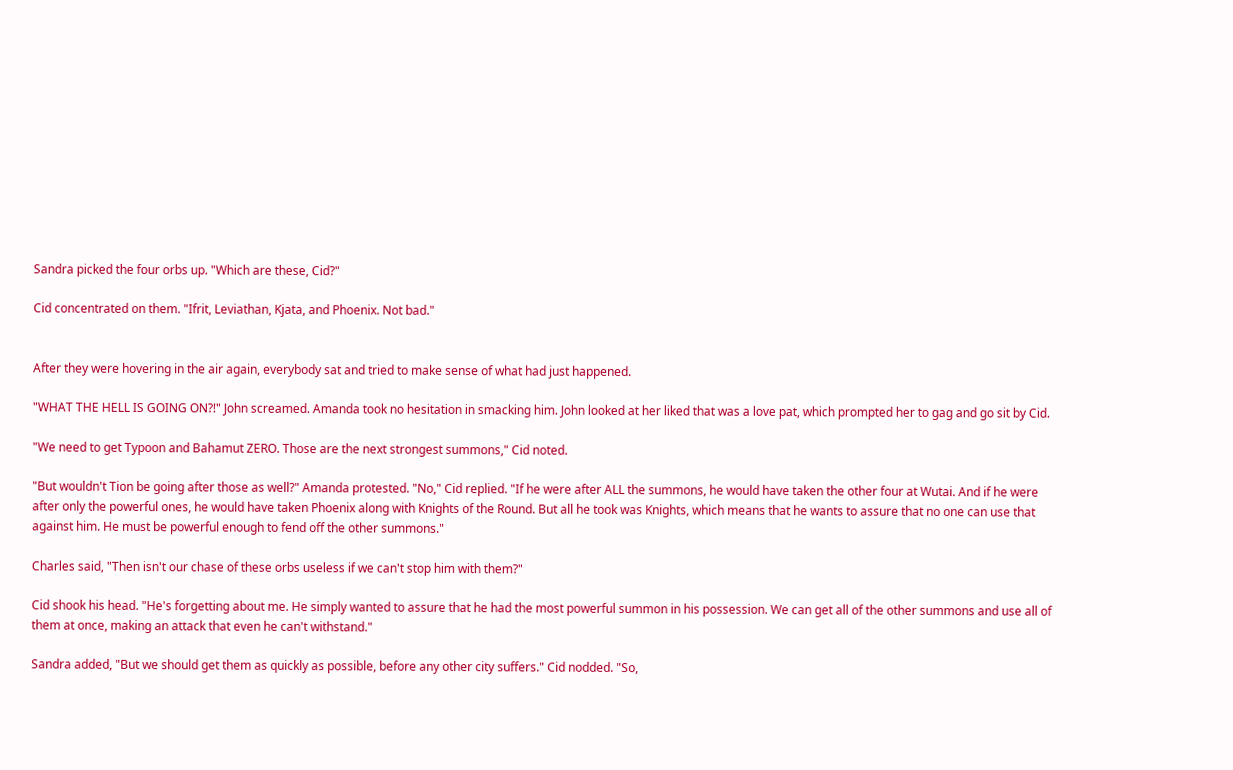Sandra picked the four orbs up. "Which are these, Cid?"

Cid concentrated on them. "Ifrit, Leviathan, Kjata, and Phoenix. Not bad."


After they were hovering in the air again, everybody sat and tried to make sense of what had just happened.

"WHAT THE HELL IS GOING ON?!" John screamed. Amanda took no hesitation in smacking him. John looked at her liked that was a love pat, which prompted her to gag and go sit by Cid.

"We need to get Typoon and Bahamut ZERO. Those are the next strongest summons," Cid noted.

"But wouldn't Tion be going after those as well?" Amanda protested. "No," Cid replied. "If he were after ALL the summons, he would have taken the other four at Wutai. And if he were after only the powerful ones, he would have taken Phoenix along with Knights of the Round. But all he took was Knights, which means that he wants to assure that no one can use that against him. He must be powerful enough to fend off the other summons."

Charles said, "Then isn't our chase of these orbs useless if we can't stop him with them?"

Cid shook his head. "He's forgetting about me. He simply wanted to assure that he had the most powerful summon in his possession. We can get all of the other summons and use all of them at once, making an attack that even he can't withstand."

Sandra added, "But we should get them as quickly as possible, before any other city suffers." Cid nodded. "So,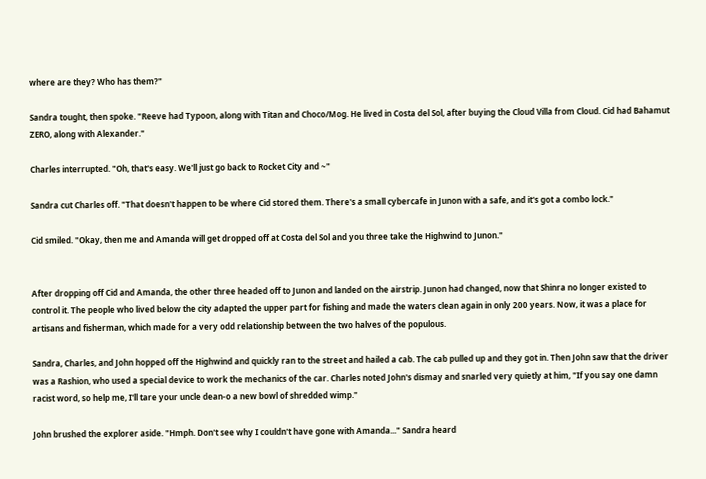where are they? Who has them?"

Sandra tought, then spoke. "Reeve had Typoon, along with Titan and Choco/Mog. He lived in Costa del Sol, after buying the Cloud Villa from Cloud. Cid had Bahamut ZERO, along with Alexander."

Charles interrupted. "Oh, that's easy. We'll just go back to Rocket City and ~"

Sandra cut Charles off. "That doesn't happen to be where Cid stored them. There's a small cybercafe in Junon with a safe, and it's got a combo lock."

Cid smiled. "Okay, then me and Amanda will get dropped off at Costa del Sol and you three take the Highwind to Junon."


After dropping off Cid and Amanda, the other three headed off to Junon and landed on the airstrip. Junon had changed, now that Shinra no longer existed to control it. The people who lived below the city adapted the upper part for fishing and made the waters clean again in only 200 years. Now, it was a place for artisans and fisherman, which made for a very odd relationship between the two halves of the populous.

Sandra, Charles, and John hopped off the Highwind and quickly ran to the street and hailed a cab. The cab pulled up and they got in. Then John saw that the driver was a Rashion, who used a special device to work the mechanics of the car. Charles noted John's dismay and snarled very quietly at him, "If you say one damn racist word, so help me, I'll tare your uncle dean-o a new bowl of shredded wimp."

John brushed the explorer aside. "Hmph. Don't see why I couldn't have gone with Amanda..." Sandra heard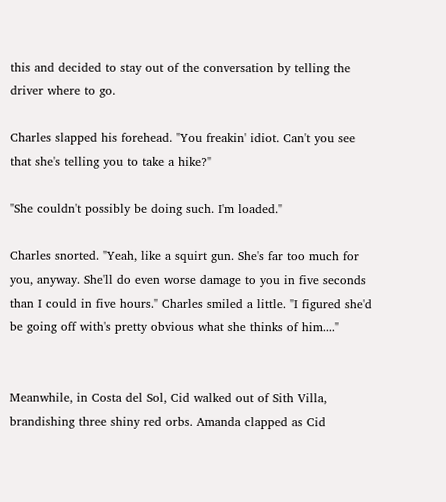this and decided to stay out of the conversation by telling the driver where to go.

Charles slapped his forehead. "You freakin' idiot. Can't you see that she's telling you to take a hike?"

"She couldn't possibly be doing such. I'm loaded."

Charles snorted. "Yeah, like a squirt gun. She's far too much for you, anyway. She'll do even worse damage to you in five seconds than I could in five hours." Charles smiled a little. "I figured she'd be going off with's pretty obvious what she thinks of him...."


Meanwhile, in Costa del Sol, Cid walked out of Sith Villa, brandishing three shiny red orbs. Amanda clapped as Cid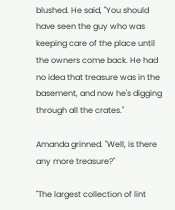blushed. He said, "You should have seen the guy who was keeping care of the place until the owners come back. He had no idea that treasure was in the basement, and now he's digging through all the crates."

Amanda grinned. "Well, is there any more treasure?"

"The largest collection of lint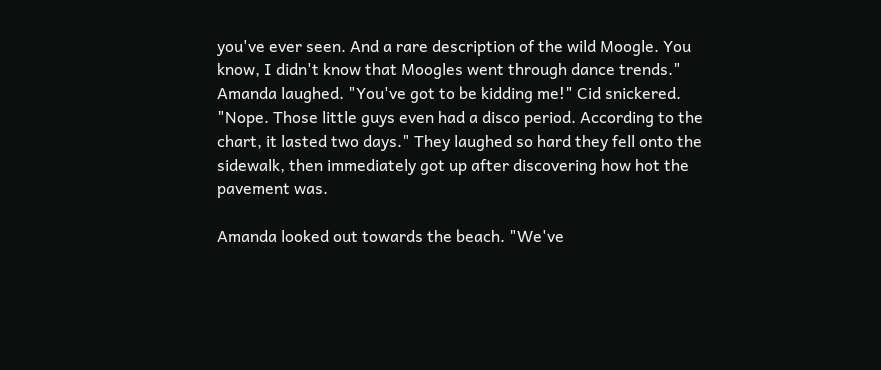you've ever seen. And a rare description of the wild Moogle. You know, I didn't know that Moogles went through dance trends." Amanda laughed. "You've got to be kidding me!" Cid snickered. "Nope. Those little guys even had a disco period. According to the chart, it lasted two days." They laughed so hard they fell onto the sidewalk, then immediately got up after discovering how hot the pavement was.

Amanda looked out towards the beach. "We've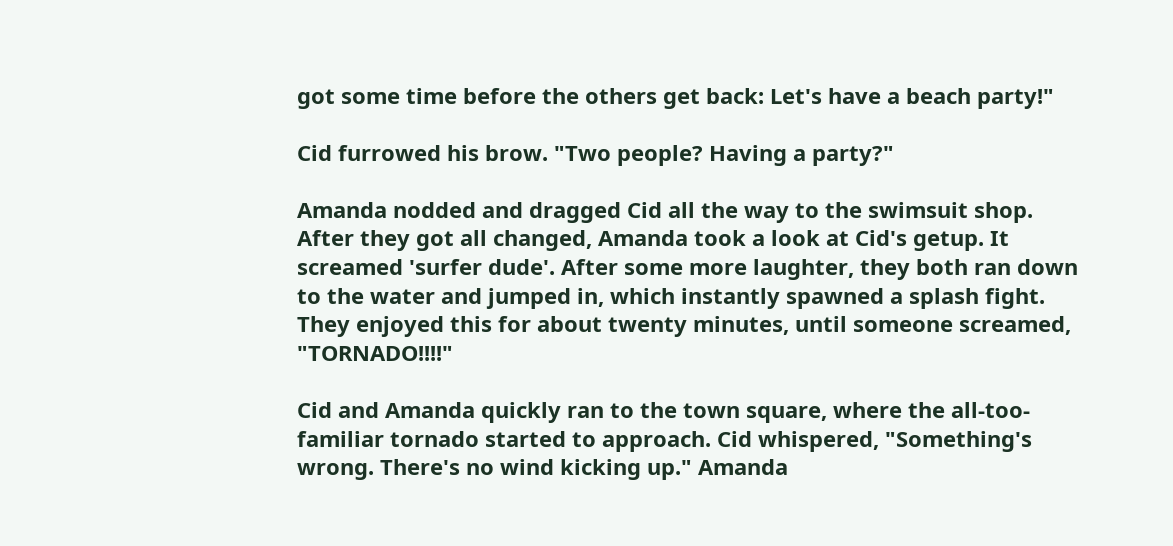got some time before the others get back: Let's have a beach party!"

Cid furrowed his brow. "Two people? Having a party?"

Amanda nodded and dragged Cid all the way to the swimsuit shop. After they got all changed, Amanda took a look at Cid's getup. It screamed 'surfer dude'. After some more laughter, they both ran down to the water and jumped in, which instantly spawned a splash fight. They enjoyed this for about twenty minutes, until someone screamed, "TORNADO!!!!"

Cid and Amanda quickly ran to the town square, where the all-too-familiar tornado started to approach. Cid whispered, "Something's wrong. There's no wind kicking up." Amanda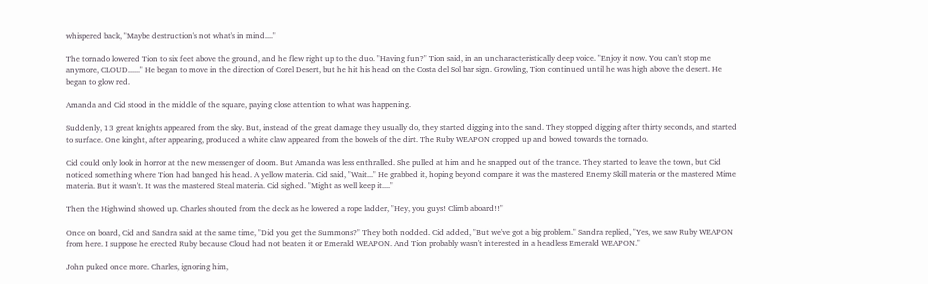whispered back, "Maybe destruction's not what's in mind...."

The tornado lowered Tion to six feet above the ground, and he flew right up to the duo. "Having fun?" Tion said, in an uncharacteristically deep voice. "Enjoy it now. You can't stop me anymore, CLOUD......" He began to move in the direction of Corel Desert, but he hit his head on the Costa del Sol bar sign. Growling, Tion continued until he was high above the desert. He began to glow red.

Amanda and Cid stood in the middle of the square, paying close attention to what was happening.

Suddenly, 13 great knights appeared from the sky. But, instead of the great damage they usually do, they started digging into the sand. They stopped digging after thirty seconds, and started to surface. One kinght, after appearing, produced a white claw appeared from the bowels of the dirt. The Ruby WEAPON cropped up and bowed towards the tornado.

Cid could only look in horror at the new messenger of doom. But Amanda was less enthralled. She pulled at him and he snapped out of the trance. They started to leave the town, but Cid noticed something where Tion had banged his head. A yellow materia. Cid said, "Wait..." He grabbed it, hoping beyond compare it was the mastered Enemy Skill materia or the mastered Mime materia. But it wasn't. It was the mastered Steal materia. Cid sighed. "Might as well keep it...."

Then the Highwind showed up. Charles shouted from the deck as he lowered a rope ladder, "Hey, you guys! Climb aboard!!"

Once on board, Cid and Sandra said at the same time, "Did you get the Summons?" They both nodded. Cid added, "But we've got a big problem." Sandra replied, "Yes, we saw Ruby WEAPON from here. I suppose he erected Ruby because Cloud had not beaten it or Emerald WEAPON. And Tion probably wasn't interested in a headless Emerald WEAPON."

John puked once more. Charles, ignoring him,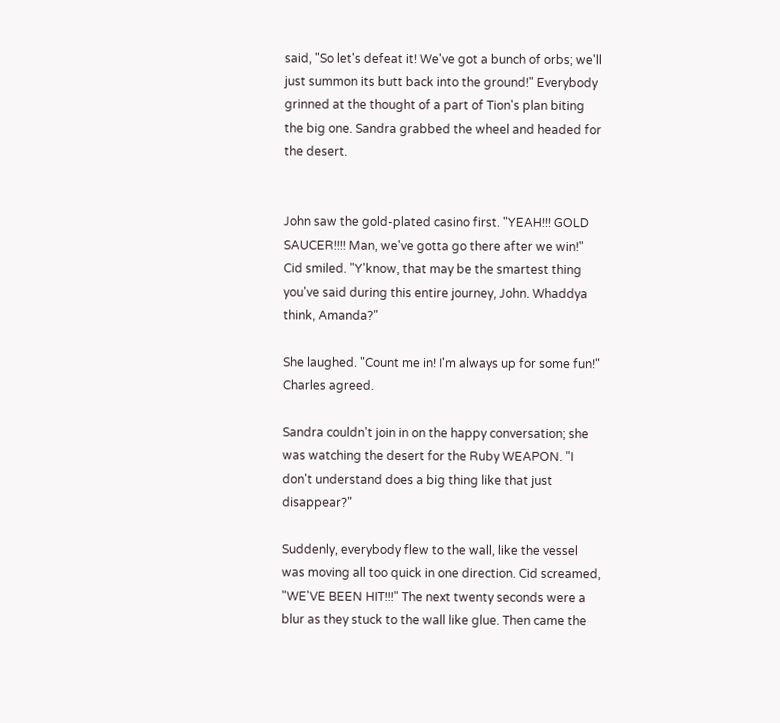said, "So let's defeat it! We've got a bunch of orbs; we'll just summon its butt back into the ground!" Everybody grinned at the thought of a part of Tion's plan biting the big one. Sandra grabbed the wheel and headed for the desert.


John saw the gold-plated casino first. "YEAH!!! GOLD SAUCER!!!! Man, we've gotta go there after we win!" Cid smiled. "Y'know, that may be the smartest thing you've said during this entire journey, John. Whaddya think, Amanda?"

She laughed. "Count me in! I'm always up for some fun!" Charles agreed.

Sandra couldn't join in on the happy conversation; she was watching the desert for the Ruby WEAPON. "I don't understand does a big thing like that just disappear?"

Suddenly, everybody flew to the wall, like the vessel was moving all too quick in one direction. Cid screamed, "WE'VE BEEN HIT!!!" The next twenty seconds were a blur as they stuck to the wall like glue. Then came the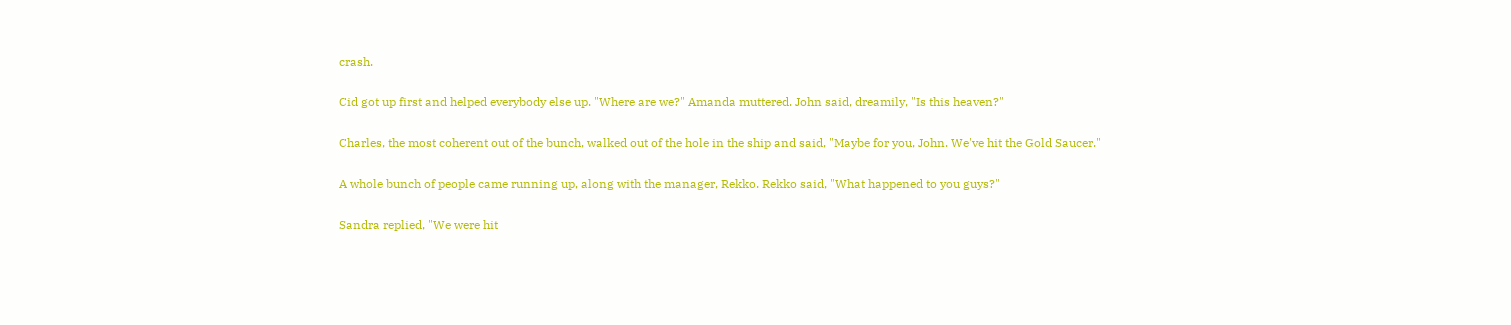crash.

Cid got up first and helped everybody else up. "Where are we?" Amanda muttered. John said, dreamily, "Is this heaven?"

Charles, the most coherent out of the bunch, walked out of the hole in the ship and said, "Maybe for you, John. We've hit the Gold Saucer."

A whole bunch of people came running up, along with the manager, Rekko. Rekko said, "What happened to you guys?"

Sandra replied, "We were hit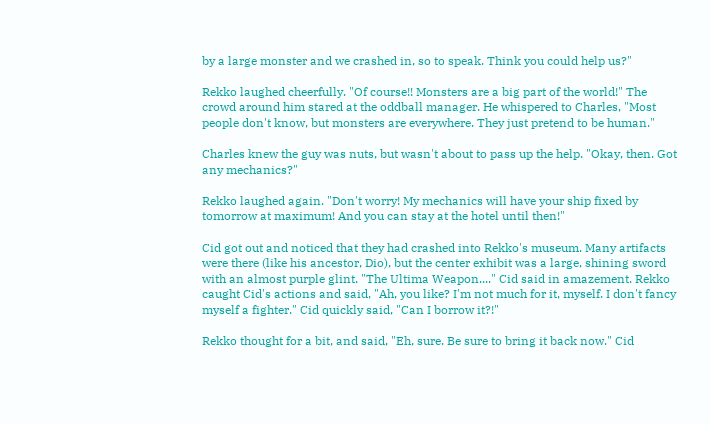by a large monster and we crashed in, so to speak. Think you could help us?"

Rekko laughed cheerfully. "Of course!! Monsters are a big part of the world!" The crowd around him stared at the oddball manager. He whispered to Charles, "Most people don't know, but monsters are everywhere. They just pretend to be human."

Charles knew the guy was nuts, but wasn't about to pass up the help. "Okay, then. Got any mechanics?"

Rekko laughed again. "Don't worry! My mechanics will have your ship fixed by tomorrow at maximum! And you can stay at the hotel until then!"

Cid got out and noticed that they had crashed into Rekko's museum. Many artifacts were there (like his ancestor, Dio), but the center exhibit was a large, shining sword with an almost purple glint. "The Ultima Weapon...." Cid said in amazement. Rekko caught Cid's actions and said, "Ah, you like? I'm not much for it, myself. I don't fancy myself a fighter." Cid quickly said, "Can I borrow it?!"

Rekko thought for a bit, and said, "Eh, sure. Be sure to bring it back now." Cid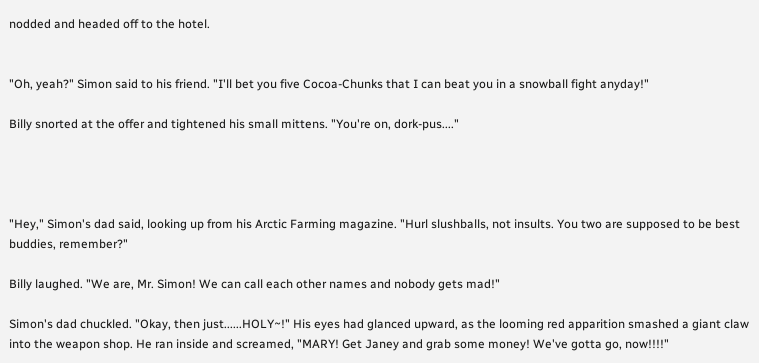nodded and headed off to the hotel.


"Oh, yeah?" Simon said to his friend. "I'll bet you five Cocoa-Chunks that I can beat you in a snowball fight anyday!"

Billy snorted at the offer and tightened his small mittens. "You're on, dork-pus...."




"Hey," Simon's dad said, looking up from his Arctic Farming magazine. "Hurl slushballs, not insults. You two are supposed to be best buddies, remember?"

Billy laughed. "We are, Mr. Simon! We can call each other names and nobody gets mad!"

Simon's dad chuckled. "Okay, then just......HOLY~!" His eyes had glanced upward, as the looming red apparition smashed a giant claw into the weapon shop. He ran inside and screamed, "MARY! Get Janey and grab some money! We've gotta go, now!!!!"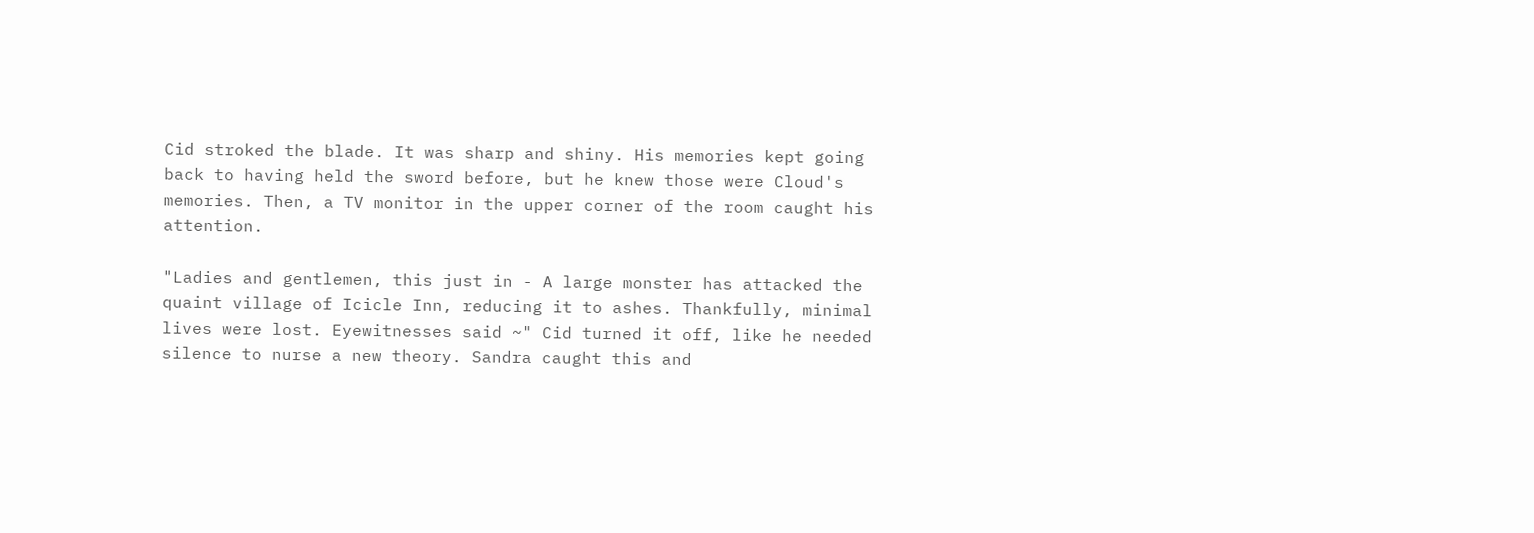Cid stroked the blade. It was sharp and shiny. His memories kept going back to having held the sword before, but he knew those were Cloud's memories. Then, a TV monitor in the upper corner of the room caught his attention.

"Ladies and gentlemen, this just in - A large monster has attacked the quaint village of Icicle Inn, reducing it to ashes. Thankfully, minimal lives were lost. Eyewitnesses said ~" Cid turned it off, like he needed silence to nurse a new theory. Sandra caught this and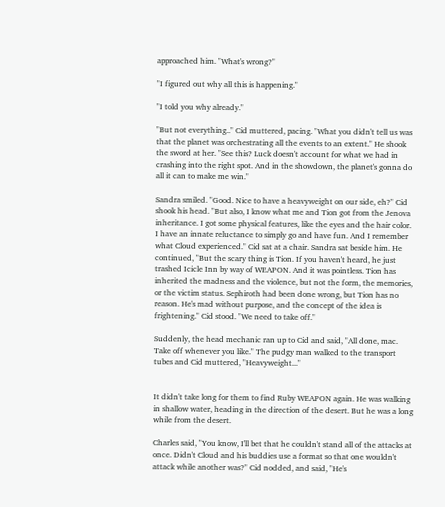approached him. "What's wrong?"

"I figured out why all this is happening."

"I told you why already."

"But not everything.." Cid muttered, pacing. "What you didn't tell us was that the planet was orchestrating all the events to an extent." He shook the sword at her. "See this? Luck doesn't account for what we had in crashing into the right spot. And in the showdown, the planet's gonna do all it can to make me win."

Sandra smiled. "Good. Nice to have a heavyweight on our side, eh?" Cid shook his head. "But also, I know what me and Tion got from the Jenova inheritance. I got some physical features, like the eyes and the hair color. I have an innate reluctance to simply go and have fun. And I remember what Cloud experienced." Cid sat at a chair. Sandra sat beside him. He continued, "But the scary thing is Tion. If you haven't heard, he just trashed Icicle Inn by way of WEAPON. And it was pointless. Tion has inherited the madness and the violence, but not the form, the memories, or the victim status. Sephiroth had been done wrong, but Tion has no reason. He's mad without purpose, and the concept of the idea is frightening." Cid stood. "We need to take off."

Suddenly, the head mechanic ran up to Cid and said, "All done, mac. Take off whenever you like." The pudgy man walked to the transport tubes and Cid muttered, "Heavyweight..."


It didn't take long for them to find Ruby WEAPON again. He was walking in shallow water, heading in the direction of the desert. But he was a long while from the desert.

Charles said, "You know, I'll bet that he couldn't stand all of the attacks at once. Didn't Cloud and his buddies use a format so that one wouldn't attack while another was?" Cid nodded, and said, "He's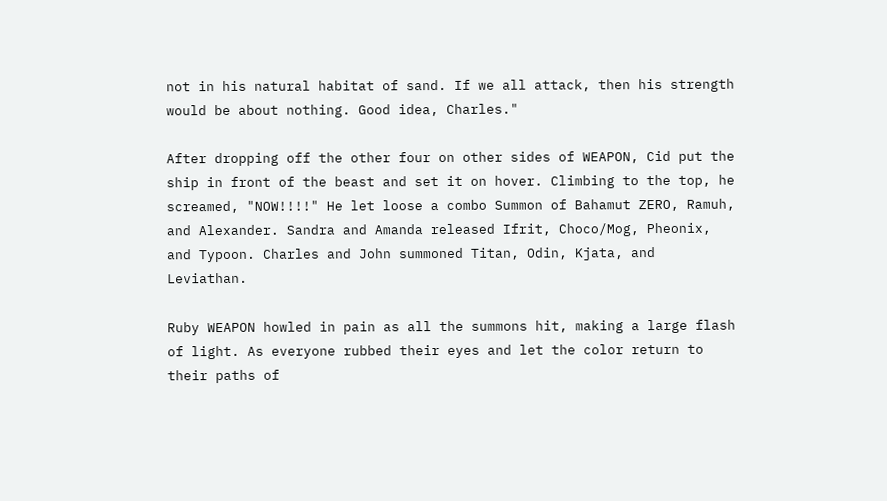not in his natural habitat of sand. If we all attack, then his strength would be about nothing. Good idea, Charles."

After dropping off the other four on other sides of WEAPON, Cid put the ship in front of the beast and set it on hover. Climbing to the top, he screamed, "NOW!!!!" He let loose a combo Summon of Bahamut ZERO, Ramuh, and Alexander. Sandra and Amanda released Ifrit, Choco/Mog, Pheonix, and Typoon. Charles and John summoned Titan, Odin, Kjata, and Leviathan.

Ruby WEAPON howled in pain as all the summons hit, making a large flash of light. As everyone rubbed their eyes and let the color return to their paths of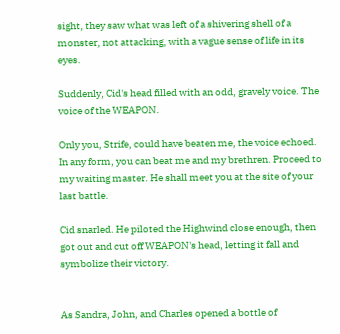sight, they saw what was left of a shivering shell of a monster, not attacking, with a vague sense of life in its eyes.

Suddenly, Cid's head filled with an odd, gravely voice. The voice of the WEAPON.

Only you, Strife, could have beaten me, the voice echoed. In any form, you can beat me and my brethren. Proceed to my waiting master. He shall meet you at the site of your last battle.

Cid snarled. He piloted the Highwind close enough, then got out and cut off WEAPON's head, letting it fall and symbolize their victory.


As Sandra, John, and Charles opened a bottle of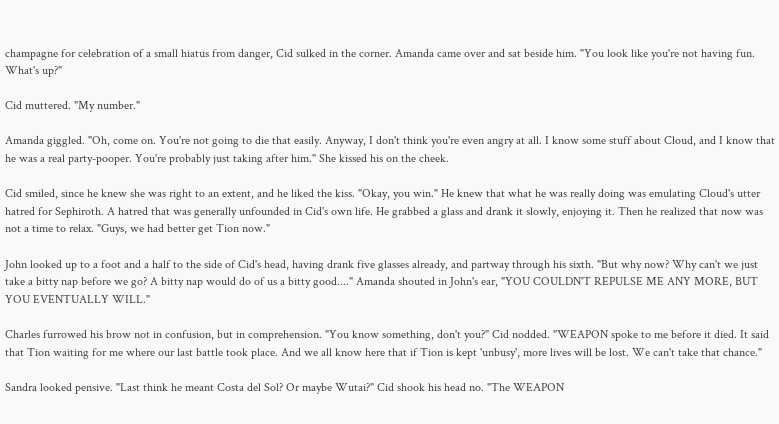champagne for celebration of a small hiatus from danger, Cid sulked in the corner. Amanda came over and sat beside him. "You look like you're not having fun. What's up?"

Cid muttered. "My number."

Amanda giggled. "Oh, come on. You're not going to die that easily. Anyway, I don't think you're even angry at all. I know some stuff about Cloud, and I know that he was a real party-pooper. You're probably just taking after him." She kissed his on the cheek.

Cid smiled, since he knew she was right to an extent, and he liked the kiss. "Okay, you win." He knew that what he was really doing was emulating Cloud's utter hatred for Sephiroth. A hatred that was generally unfounded in Cid's own life. He grabbed a glass and drank it slowly, enjoying it. Then he realized that now was not a time to relax. "Guys, we had better get Tion now."

John looked up to a foot and a half to the side of Cid's head, having drank five glasses already, and partway through his sixth. "But why now? Why can't we just take a bitty nap before we go? A bitty nap would do of us a bitty good...." Amanda shouted in John's ear, "YOU COULDN'T REPULSE ME ANY MORE, BUT YOU EVENTUALLY WILL."

Charles furrowed his brow not in confusion, but in comprehension. "You know something, don't you?" Cid nodded. "WEAPON spoke to me before it died. It said that Tion waiting for me where our last battle took place. And we all know here that if Tion is kept 'unbusy', more lives will be lost. We can't take that chance."

Sandra looked pensive. "Last think he meant Costa del Sol? Or maybe Wutai?" Cid shook his head no. "The WEAPON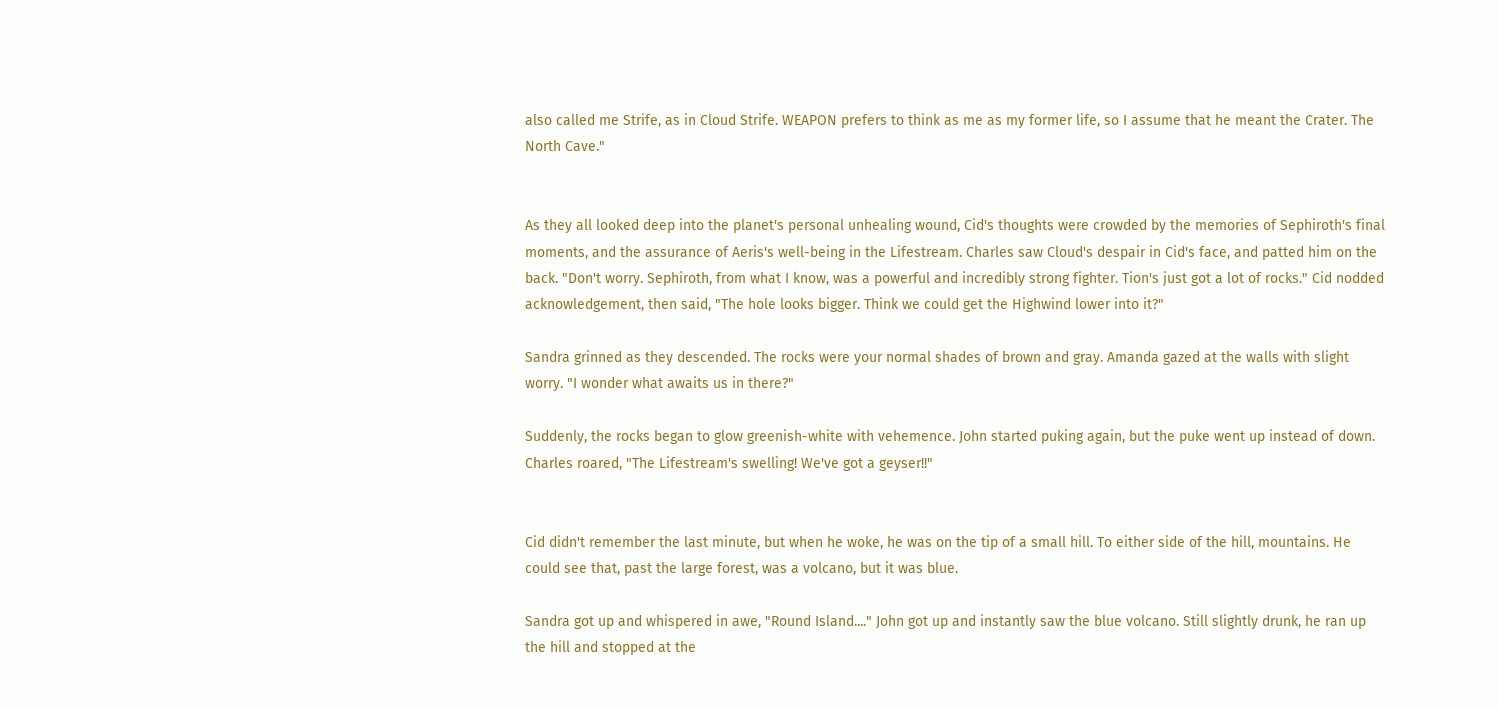also called me Strife, as in Cloud Strife. WEAPON prefers to think as me as my former life, so I assume that he meant the Crater. The North Cave."


As they all looked deep into the planet's personal unhealing wound, Cid's thoughts were crowded by the memories of Sephiroth's final moments, and the assurance of Aeris's well-being in the Lifestream. Charles saw Cloud's despair in Cid's face, and patted him on the back. "Don't worry. Sephiroth, from what I know, was a powerful and incredibly strong fighter. Tion's just got a lot of rocks." Cid nodded acknowledgement, then said, "The hole looks bigger. Think we could get the Highwind lower into it?"

Sandra grinned as they descended. The rocks were your normal shades of brown and gray. Amanda gazed at the walls with slight worry. "I wonder what awaits us in there?"

Suddenly, the rocks began to glow greenish-white with vehemence. John started puking again, but the puke went up instead of down. Charles roared, "The Lifestream's swelling! We've got a geyser!!"


Cid didn't remember the last minute, but when he woke, he was on the tip of a small hill. To either side of the hill, mountains. He could see that, past the large forest, was a volcano, but it was blue.

Sandra got up and whispered in awe, "Round Island...." John got up and instantly saw the blue volcano. Still slightly drunk, he ran up the hill and stopped at the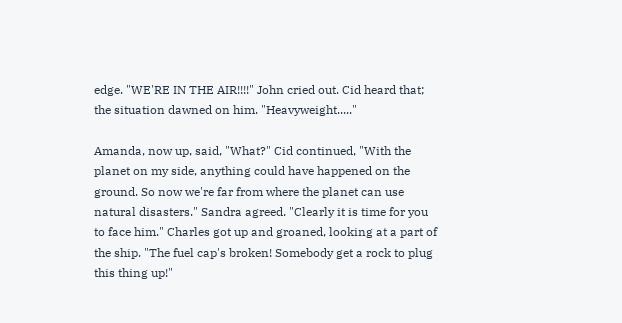edge. "WE'RE IN THE AIR!!!!" John cried out. Cid heard that; the situation dawned on him. "Heavyweight....."

Amanda, now up, said, "What?" Cid continued, "With the planet on my side, anything could have happened on the ground. So now we're far from where the planet can use natural disasters." Sandra agreed. "Clearly it is time for you to face him." Charles got up and groaned, looking at a part of the ship. "The fuel cap's broken! Somebody get a rock to plug this thing up!"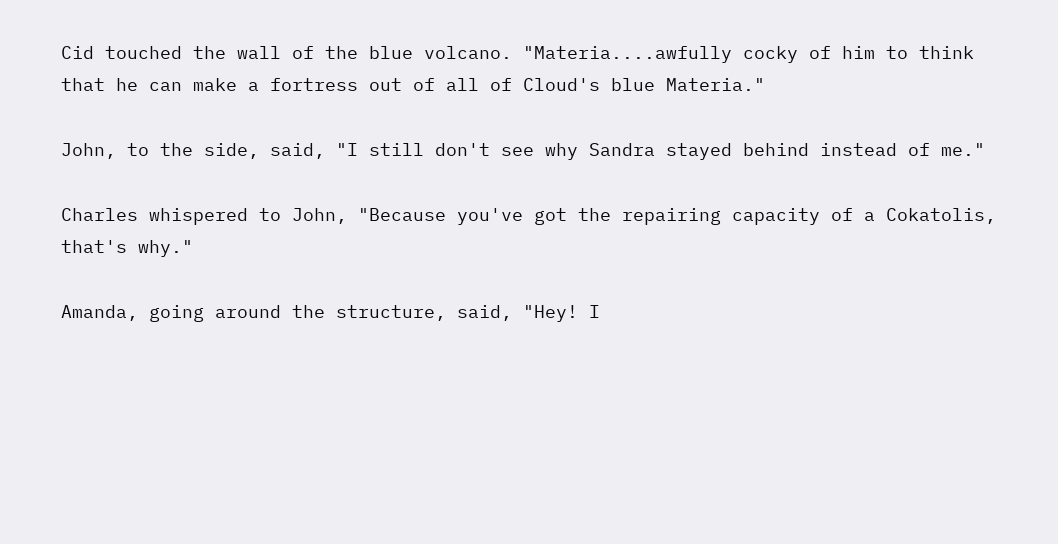Cid touched the wall of the blue volcano. "Materia....awfully cocky of him to think that he can make a fortress out of all of Cloud's blue Materia."

John, to the side, said, "I still don't see why Sandra stayed behind instead of me."

Charles whispered to John, "Because you've got the repairing capacity of a Cokatolis, that's why."

Amanda, going around the structure, said, "Hey! I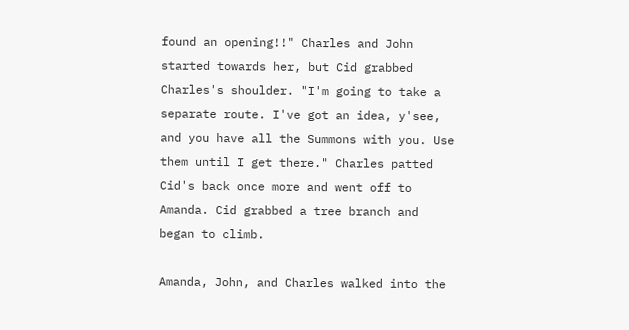found an opening!!" Charles and John started towards her, but Cid grabbed Charles's shoulder. "I'm going to take a separate route. I've got an idea, y'see, and you have all the Summons with you. Use them until I get there." Charles patted Cid's back once more and went off to Amanda. Cid grabbed a tree branch and began to climb.

Amanda, John, and Charles walked into the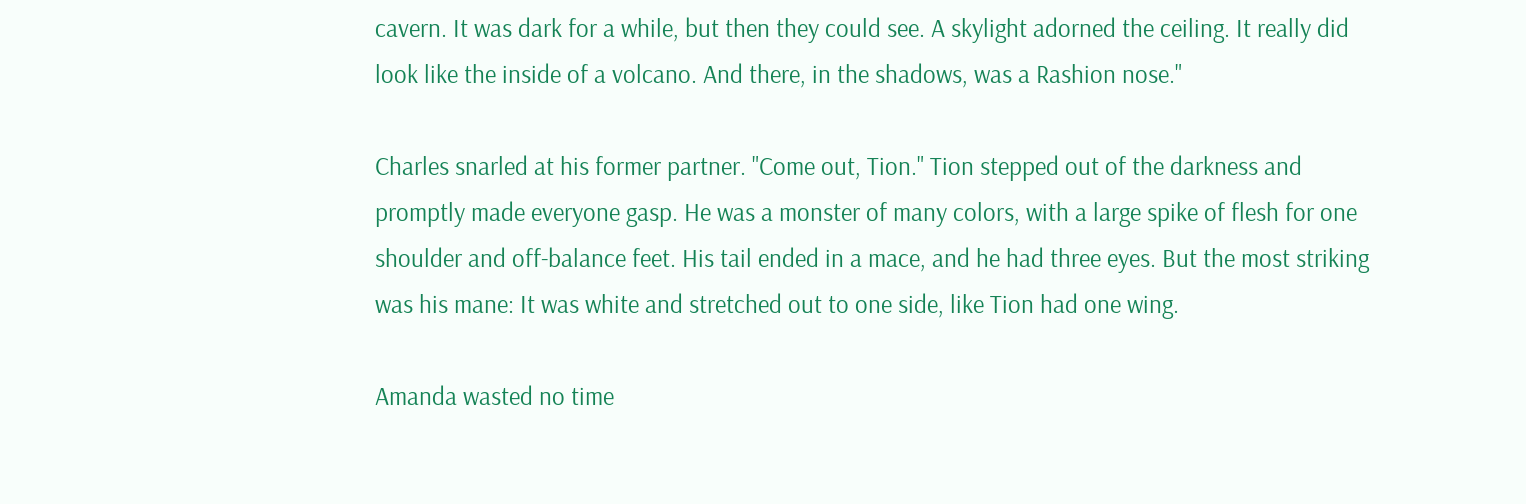cavern. It was dark for a while, but then they could see. A skylight adorned the ceiling. It really did look like the inside of a volcano. And there, in the shadows, was a Rashion nose."

Charles snarled at his former partner. "Come out, Tion." Tion stepped out of the darkness and promptly made everyone gasp. He was a monster of many colors, with a large spike of flesh for one shoulder and off-balance feet. His tail ended in a mace, and he had three eyes. But the most striking was his mane: It was white and stretched out to one side, like Tion had one wing.

Amanda wasted no time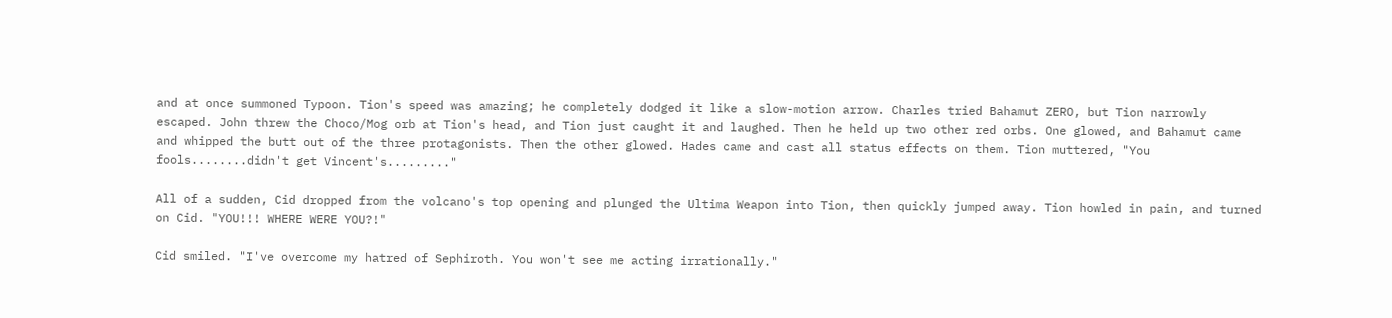and at once summoned Typoon. Tion's speed was amazing; he completely dodged it like a slow-motion arrow. Charles tried Bahamut ZERO, but Tion narrowly escaped. John threw the Choco/Mog orb at Tion's head, and Tion just caught it and laughed. Then he held up two other red orbs. One glowed, and Bahamut came and whipped the butt out of the three protagonists. Then the other glowed. Hades came and cast all status effects on them. Tion muttered, "You fools........didn't get Vincent's........."

All of a sudden, Cid dropped from the volcano's top opening and plunged the Ultima Weapon into Tion, then quickly jumped away. Tion howled in pain, and turned on Cid. "YOU!!! WHERE WERE YOU?!"

Cid smiled. "I've overcome my hatred of Sephiroth. You won't see me acting irrationally."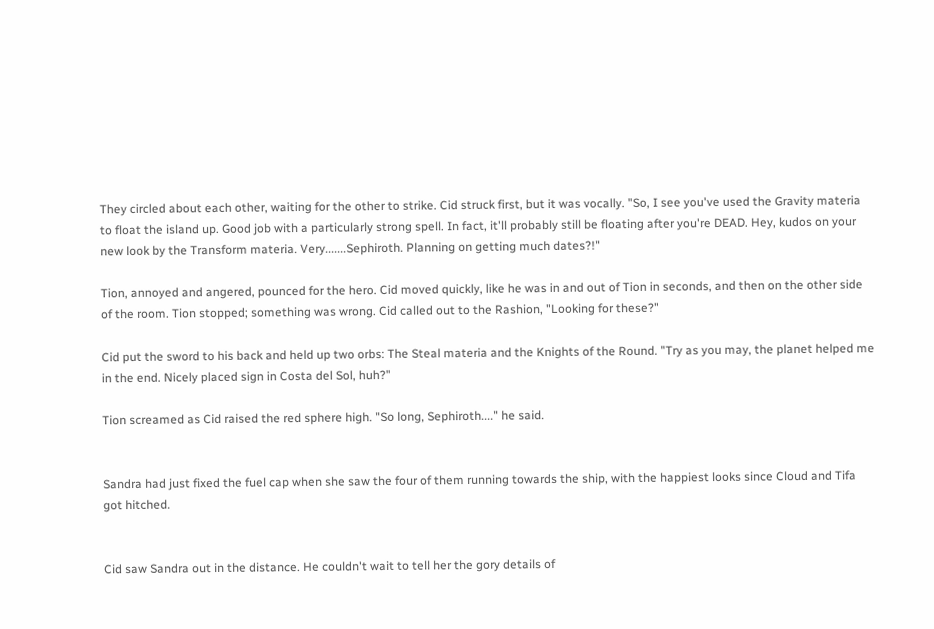They circled about each other, waiting for the other to strike. Cid struck first, but it was vocally. "So, I see you've used the Gravity materia to float the island up. Good job with a particularly strong spell. In fact, it'll probably still be floating after you're DEAD. Hey, kudos on your new look by the Transform materia. Very.......Sephiroth. Planning on getting much dates?!"

Tion, annoyed and angered, pounced for the hero. Cid moved quickly, like he was in and out of Tion in seconds, and then on the other side of the room. Tion stopped; something was wrong. Cid called out to the Rashion, "Looking for these?"

Cid put the sword to his back and held up two orbs: The Steal materia and the Knights of the Round. "Try as you may, the planet helped me in the end. Nicely placed sign in Costa del Sol, huh?"

Tion screamed as Cid raised the red sphere high. "So long, Sephiroth...." he said.


Sandra had just fixed the fuel cap when she saw the four of them running towards the ship, with the happiest looks since Cloud and Tifa got hitched.


Cid saw Sandra out in the distance. He couldn't wait to tell her the gory details of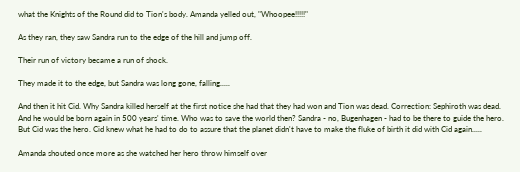what the Knights of the Round did to Tion's body. Amanda yelled out, "Whoopee!!!!!"

As they ran, they saw Sandra run to the edge of the hill and jump off.

Their run of victory became a run of shock.

They made it to the edge, but Sandra was long gone, falling.....

And then it hit Cid. Why Sandra killed herself at the first notice she had that they had won and Tion was dead. Correction: Sephiroth was dead. And he would be born again in 500 years' time. Who was to save the world then? Sandra - no, Bugenhagen - had to be there to guide the hero. But Cid was the hero. Cid knew what he had to do to assure that the planet didn't have to make the fluke of birth it did with Cid again.....

Amanda shouted once more as she watched her hero throw himself over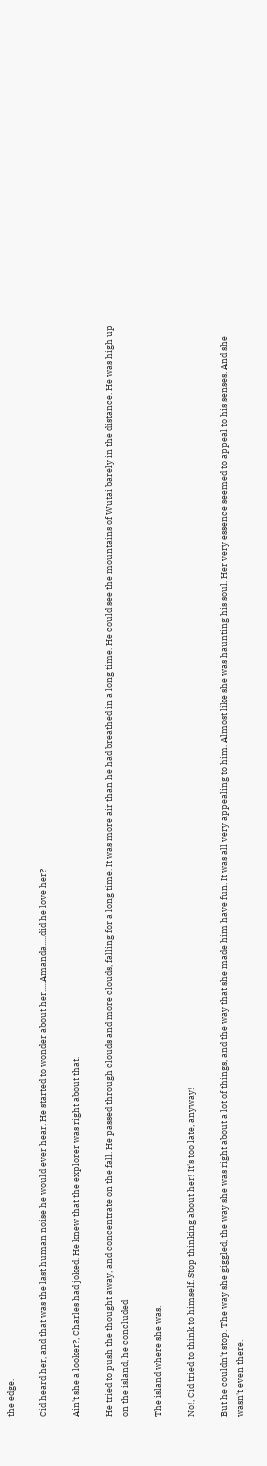the edge.

Cid heard her, and that was the last human noise he would ever hear. He started to wonder about her.....Amanda.....did he love her?

Ain't she a looker?, Charles had joked. He knew that the explorer was right about that.

He tried to push the thought away, and concentrate on the fall. He passed through clouds and more clouds, falling for a long time. It was more air than he had breathed in a long time. He could see the mountains of Wutai barely in the distance. He was high up on the island, he concluded

The island where she was.

No!, Cid tried to think to himself. Stop thinking about her! It's too late, anyway!

But he couldn't stop. The way she giggled, the way she was right about a lot of things, and the way that she made him have fun. It was all very appealing to him. Almost like she was haunting his soul. Her very essence seemed to appeal to his senses. And she wasn't even there.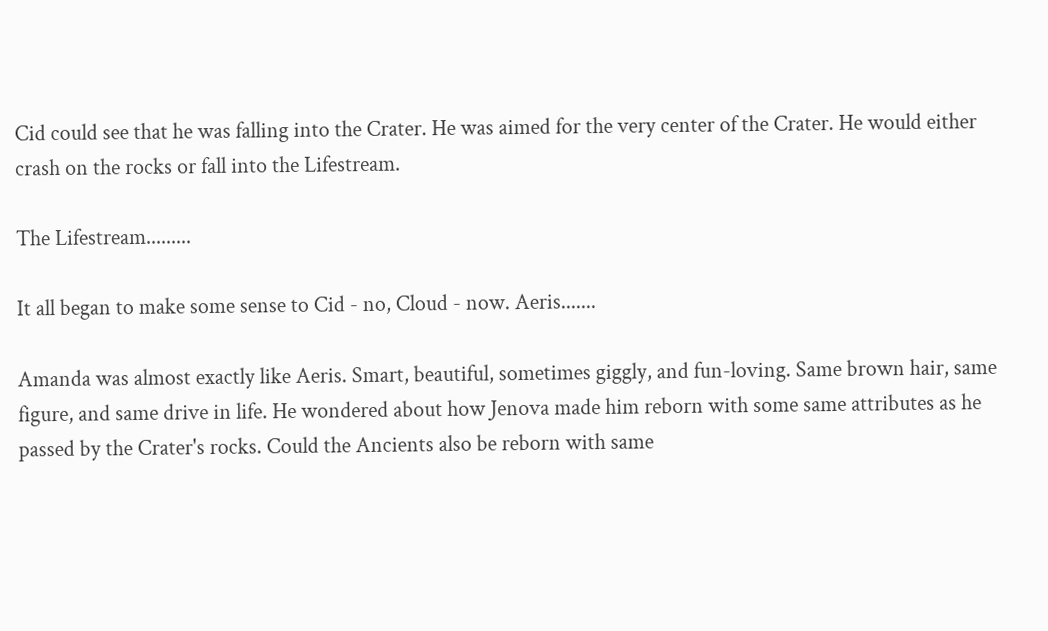Cid could see that he was falling into the Crater. He was aimed for the very center of the Crater. He would either crash on the rocks or fall into the Lifestream.

The Lifestream.........

It all began to make some sense to Cid - no, Cloud - now. Aeris.......

Amanda was almost exactly like Aeris. Smart, beautiful, sometimes giggly, and fun-loving. Same brown hair, same figure, and same drive in life. He wondered about how Jenova made him reborn with some same attributes as he passed by the Crater's rocks. Could the Ancients also be reborn with same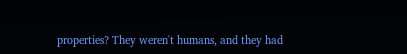properties? They weren't humans, and they had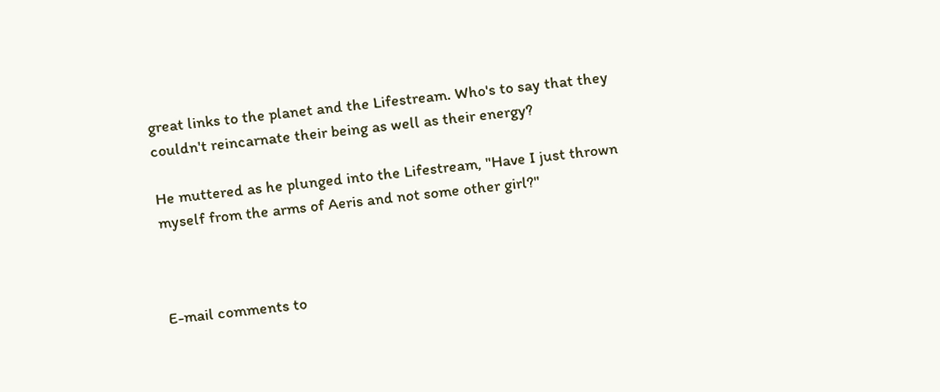great links to the planet and the Lifestream. Who's to say that they couldn't reincarnate their being as well as their energy?

He muttered as he plunged into the Lifestream, "Have I just thrown myself from the arms of Aeris and not some other girl?"



E-mail comments to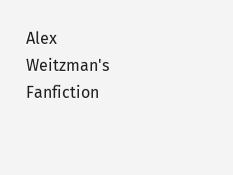Alex Weitzman's Fanfiction